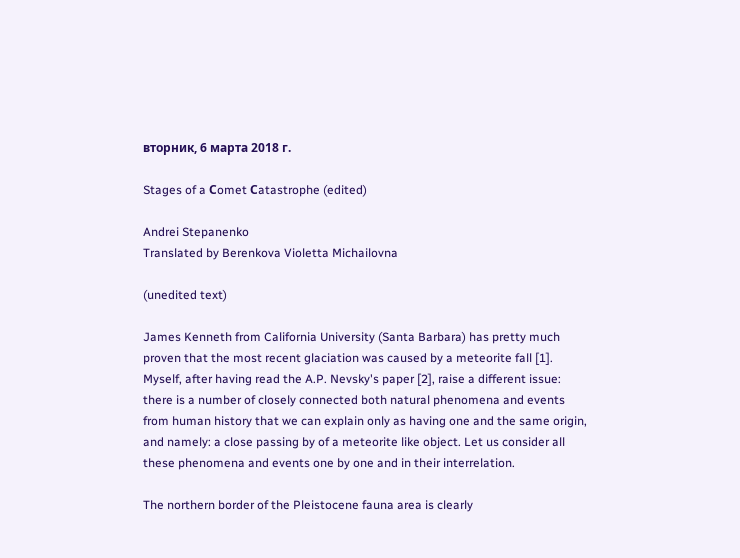вторник, 6 марта 2018 г.

Stages of a Сomet Сatastrophe (edited)

Andrei Stepanenko
Translated by Berenkova Violetta Michailovna

(unedited text)

James Kenneth from California University (Santa Barbara) has pretty much proven that the most recent glaciation was caused by a meteorite fall [1]. Myself, after having read the A.P. Nevsky's paper [2], raise a different issue: there is a number of closely connected both natural phenomena and events from human history that we can explain only as having one and the same origin, and namely: a close passing by of a meteorite like object. Let us consider all these phenomena and events one by one and in their interrelation.

The northern border of the Pleistocene fauna area is clearly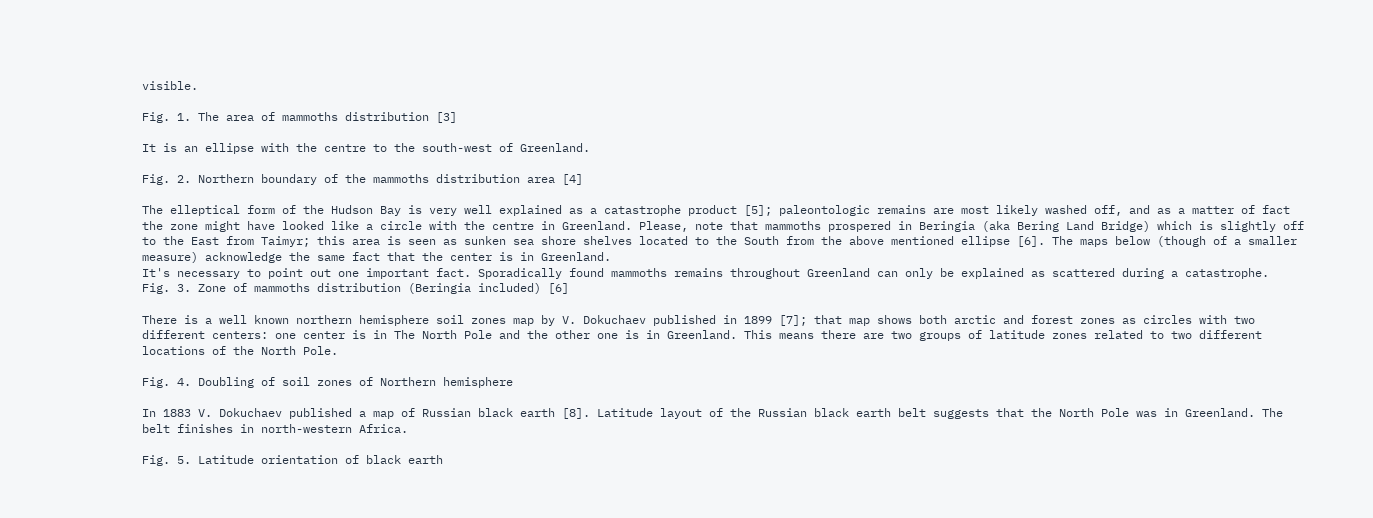visible.

Fig. 1. The area of mammoths distribution [3]

It is an ellipse with the centre to the south-west of Greenland.

Fig. 2. Northern boundary of the mammoths distribution area [4]

The elleptical form of the Hudson Bay is very well explained as a catastrophe product [5]; paleontologic remains are most likely washed off, and as a matter of fact the zone might have looked like a circle with the centre in Greenland. Please, note that mammoths prospered in Beringia (aka Bering Land Bridge) which is slightly off to the East from Taimyr; this area is seen as sunken sea shore shelves located to the South from the above mentioned ellipse [6]. The maps below (though of a smaller measure) acknowledge the same fact that the center is in Greenland.
It's necessary to point out one important fact. Sporadically found mammoths remains throughout Greenland can only be explained as scattered during a catastrophe.
Fig. 3. Zone of mammoths distribution (Beringia included) [6]

There is a well known northern hemisphere soil zones map by V. Dokuchaev published in 1899 [7]; that map shows both arctic and forest zones as circles with two different centers: one center is in The North Pole and the other one is in Greenland. This means there are two groups of latitude zones related to two different locations of the North Pole.

Fig. 4. Doubling of soil zones of Northern hemisphere

In 1883 V. Dokuchaev published a map of Russian black earth [8]. Latitude layout of the Russian black earth belt suggests that the North Pole was in Greenland. The belt finishes in north-western Africa.

Fig. 5. Latitude orientation of black earth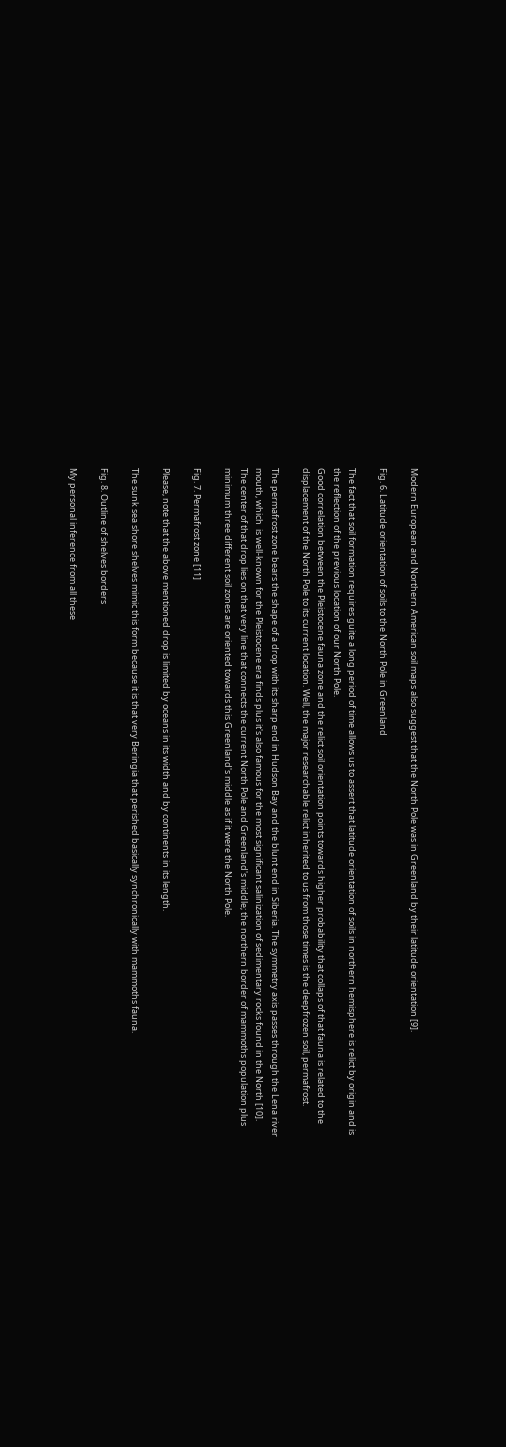Modern European and Northern American soil maps also suggest that the North Pole was in Greenland by their latitude orientation [9].

Fig. 6. Latitude orientation of soils to the North Pole in Greenland

The fact that soil formation requires guite a long period of time allows us to assert that latitude orientation of soils in northern hemisphere is relict by origin and is the reflection of the previous location of our North Pole.
Good correlation between the Pleistocene fauna zone and the relict soil orientation points towards higher probability that collaps of that fauna is related to the displacement of the North Pole to its current location. Well, the major researchable relict inherited to us from those times is the deepfrozen soil, permafrost.

The permafrost zone bears the shape of a drop with its sharp end in Hudson Bay and the blunt end in Siberia. The symmetry axis passes through the Lena river mouth, which  is well-known for the Pleistocene era finds plus it's also famous for the most significant salinization of sedimentary rocks found in the North [10]. The center of that drop lies on that very line that connects the current North Pole and Greenland's middle; the northern border of mammoths population plus minimum three different soil zones are oriented towards this Greenland's middle as if it were the North Pole.

Fig. 7. Permafrost zone [11]

Please, note that the above mentioned drop is limited by oceans in its width and by continents in its length.

The sunk sea shore shelves mimic this form because it is that very Beringia that perished basically synchronically with mammoths fauna.

Fig. 8. Outline of shelves borders

My personal inference from all these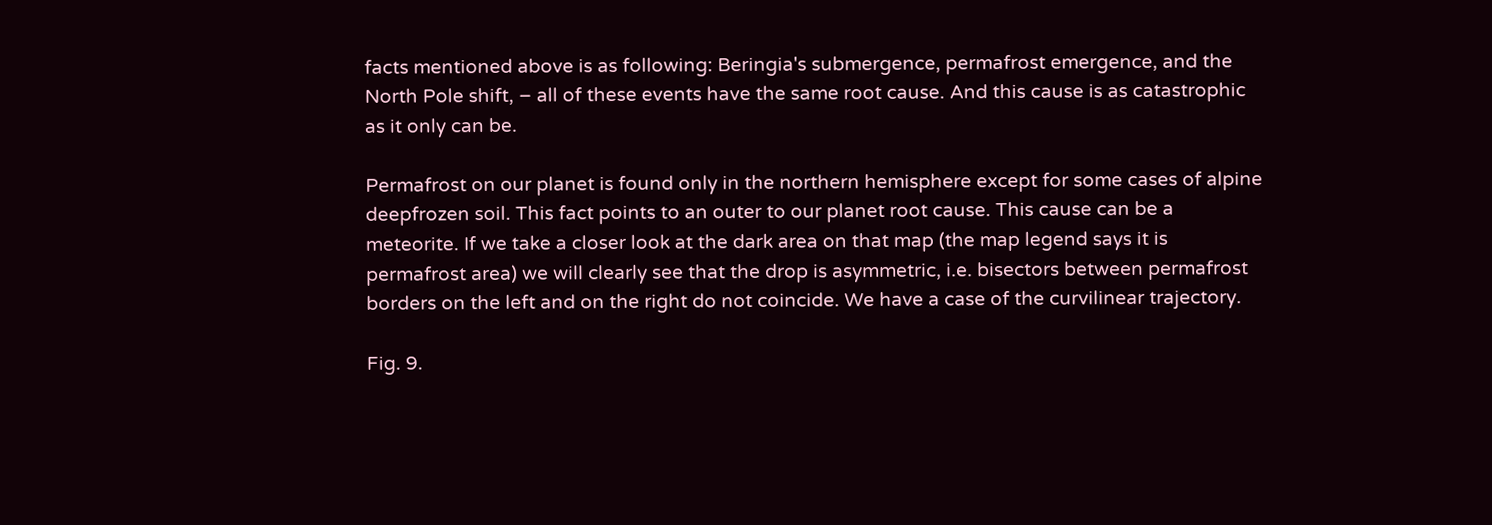facts mentioned above is as following: Beringia's submergence, permafrost emergence, and the North Pole shift, – all of these events have the same root cause. And this cause is as catastrophic as it only can be.

Permafrost on our planet is found only in the northern hemisphere except for some cases of alpine deepfrozen soil. This fact points to an outer to our planet root cause. This cause can be a meteorite. If we take a closer look at the dark area on that map (the map legend says it is permafrost area) we will clearly see that the drop is asymmetric, i.e. bisectors between permafrost borders on the left and on the right do not coincide. We have a case of the curvilinear trajectory.

Fig. 9.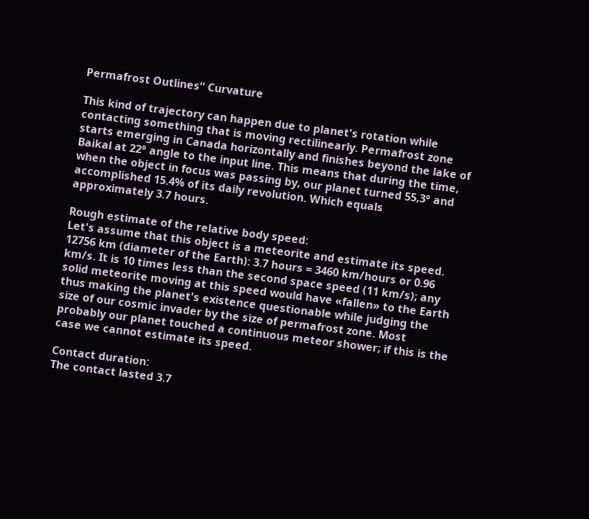Permafrost Outlines“ Curvature

This kind of trajectory can happen due to planet's rotation while contacting something that is moving rectilinearly. Permafrost zone starts emerging in Canada horizontally and finishes beyond the lake of Baikal at 22° angle to the input line. This means that during the time, when the object in focus was passing by, our planet turned 55,3° and accomplished 15.4% of its daily revolution. Which equals approximately 3.7 hours.

Rough estimate of the relative body speed:
Let's assume that this object is a meteorite and estimate its speed.
12756 km (diameter of the Earth): 3.7 hours = 3460 km/hours or 0.96 km/s. It is 10 times less than the second space speed (11 km/s); any solid meteorite moving at this speed would have «fallen» to the Earth thus making the planet's existence questionable while judging the size of our cosmic invader by the size of permafrost zone. Most probably our planet touched a continuous meteor shower; if this is the case we cannot estimate its speed.

Contact duration:
The contact lasted 3.7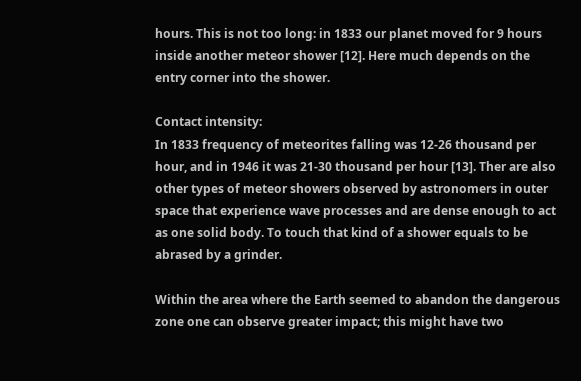hours. This is not too long: in 1833 our planet moved for 9 hours inside another meteor shower [12]. Here much depends on the entry corner into the shower.

Contact intensity:
In 1833 frequency of meteorites falling was 12-26 thousand per hour, and in 1946 it was 21-30 thousand per hour [13]. Ther are also other types of meteor showers observed by astronomers in outer space that experience wave processes and are dense enough to act as one solid body. To touch that kind of a shower equals to be abrased by a grinder.

Within the area where the Earth seemed to abandon the dangerous zone one can observe greater impact; this might have two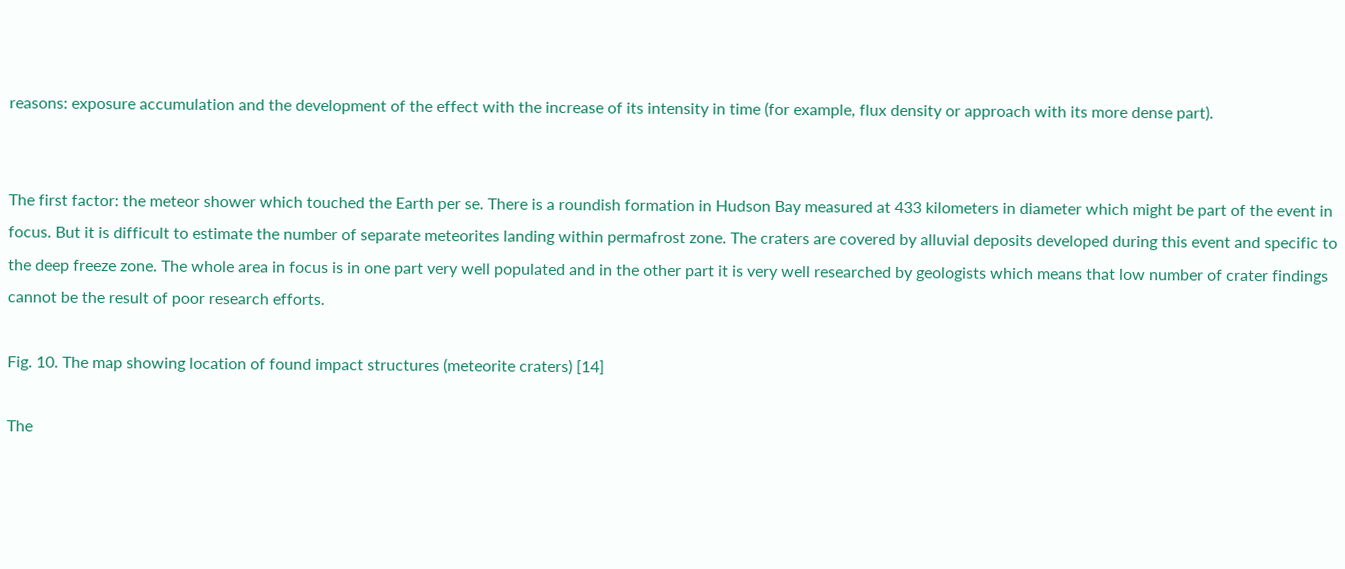reasons: exposure accumulation and the development of the effect with the increase of its intensity in time (for example, flux density or approach with its more dense part).


The first factor: the meteor shower which touched the Earth per se. There is a roundish formation in Hudson Bay measured at 433 kilometers in diameter which might be part of the event in focus. But it is difficult to estimate the number of separate meteorites landing within permafrost zone. The craters are covered by alluvial deposits developed during this event and specific to the deep freeze zone. The whole area in focus is in one part very well populated and in the other part it is very well researched by geologists which means that low number of crater findings cannot be the result of poor research efforts.

Fig. 10. The map showing location of found impact structures (meteorite craters) [14]

The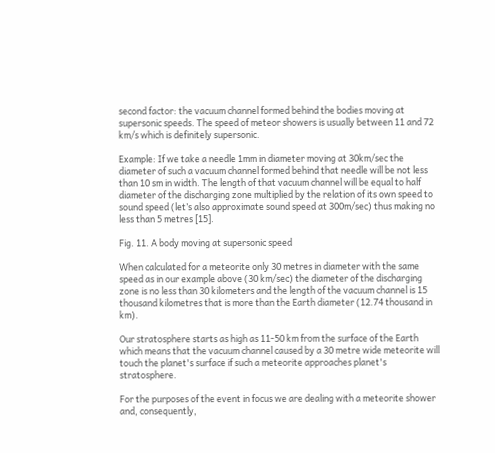second factor: the vacuum channel formed behind the bodies moving at supersonic speeds. The speed of meteor showers is usually between 11 and 72 km/s which is definitely supersonic.

Example: If we take a needle 1mm in diameter moving at 30km/sec the diameter of such a vacuum channel formed behind that needle will be not less than 10 sm in width. The length of that vacuum channel will be equal to half diameter of the discharging zone multiplied by the relation of its own speed to sound speed (let’s also approximate sound speed at 300m/sec) thus making no less than 5 metres [15].

Fig. 11. A body moving at supersonic speed

When calculated for a meteorite only 30 metres in diameter with the same speed as in our example above (30 km/sec) the diameter of the discharging  zone is no less than 30 kilometers and the length of the vacuum channel is 15 thousand kilometres that is more than the Earth diameter (12.74 thousand in km).

Our stratosphere starts as high as 11-50 km from the surface of the Earth which means that the vacuum channel caused by a 30 metre wide meteorite will touch the planet's surface if such a meteorite approaches planet's stratosphere.

For the purposes of the event in focus we are dealing with a meteorite shower and, consequently,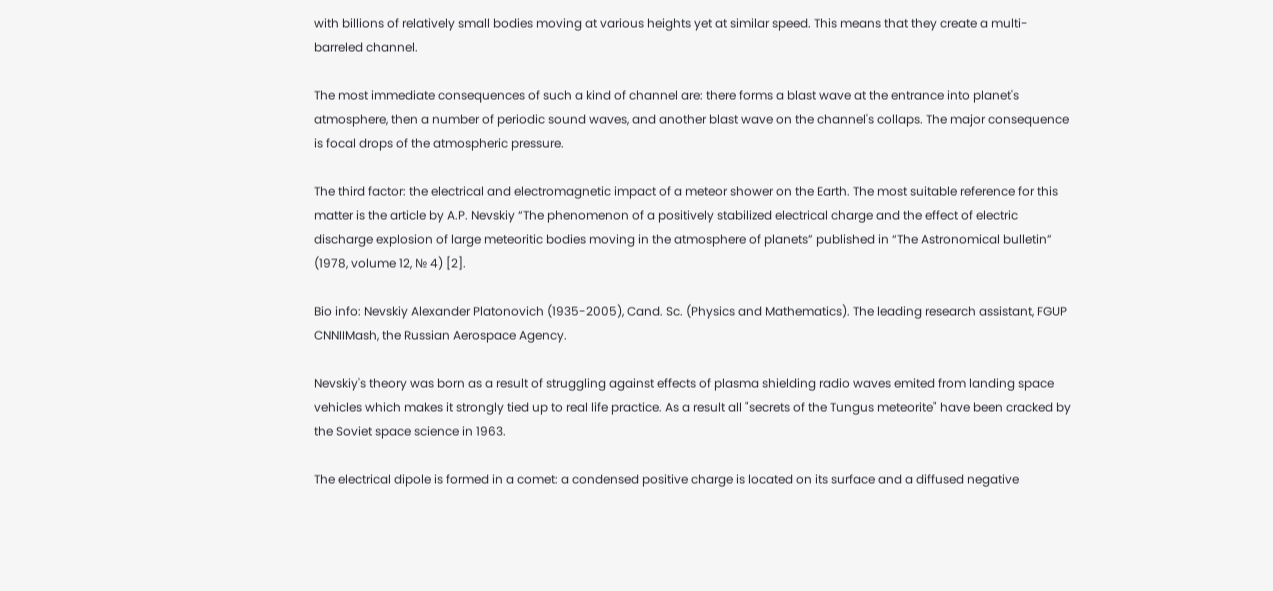with billions of relatively small bodies moving at various heights yet at similar speed. This means that they create a multi-barreled channel.

The most immediate consequences of such a kind of channel are: there forms a blast wave at the entrance into planet's atmosphere, then a number of periodic sound waves, and another blast wave on the channel's collaps. The major consequence is focal drops of the atmospheric pressure.

The third factor: the electrical and electromagnetic impact of a meteor shower on the Earth. The most suitable reference for this matter is the article by A.P. Nevskiy “The phenomenon of a positively stabilized electrical charge and the effect of electric discharge explosion of large meteoritic bodies moving in the atmosphere of planets” published in “The Astronomical bulletin” (1978, volume 12, № 4) [2].

Bio info: Nevskiy Alexander Platonovich (1935-2005), Cand. Sc. (Physics and Mathematics). The leading research assistant, FGUP CNNIIMash, the Russian Aerospace Agency.

Nevskiy's theory was born as a result of struggling against effects of plasma shielding radio waves emited from landing space vehicles which makes it strongly tied up to real life practice. As a result all "secrets of the Tungus meteorite" have been cracked by the Soviet space science in 1963.

The electrical dipole is formed in a comet: a condensed positive charge is located on its surface and a diffused negative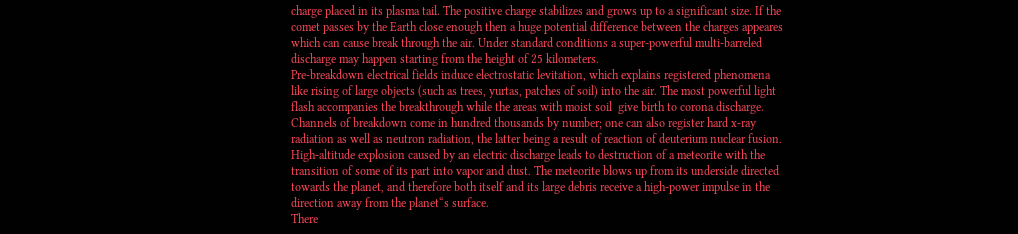charge placed in its plasma tail. The positive charge stabilizes and grows up to a significant size. If the comet passes by the Earth close enough then a huge potential difference between the charges appeares which can cause break through the air. Under standard conditions a super-powerful multi-barreled discharge may happen starting from the height of 25 kilometers.
Pre-breakdown electrical fields induce electrostatic levitation, which explains registered phenomena like rising of large objects (such as trees, yurtas, patches of soil) into the air. The most powerful light flash accompanies the breakthrough while the areas with moist soil  give birth to corona discharge.
Channels of breakdown come in hundred thousands by number; one can also register hard x-ray radiation as well as neutron radiation, the latter being a result of reaction of deuterium nuclear fusion.
High-altitude explosion caused by an electric discharge leads to destruction of a meteorite with the transition of some of its part into vapor and dust. The meteorite blows up from its underside directed towards the planet, and therefore both itself and its large debris receive a high-power impulse in the direction away from the planet“s surface.
There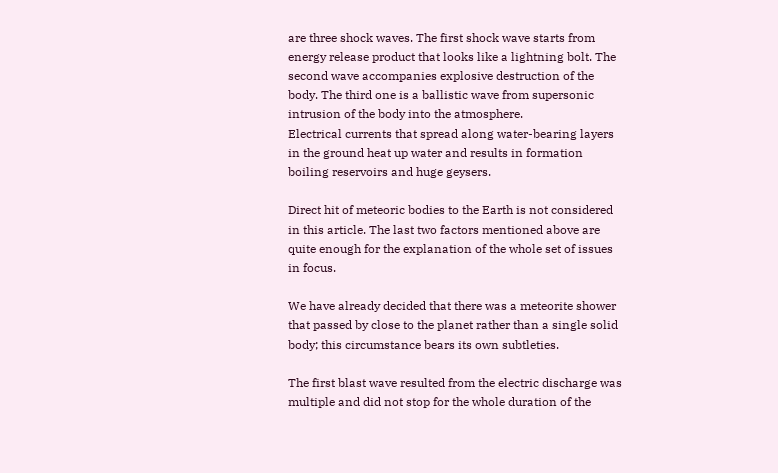are three shock waves. The first shock wave starts from energy release product that looks like a lightning bolt. The second wave accompanies explosive destruction of the body. The third one is a ballistic wave from supersonic intrusion of the body into the atmosphere.
Electrical currents that spread along water-bearing layers in the ground heat up water and results in formation boiling reservoirs and huge geysers.

Direct hit of meteoric bodies to the Earth is not considered in this article. The last two factors mentioned above are quite enough for the explanation of the whole set of issues in focus.

We have already decided that there was a meteorite shower that passed by close to the planet rather than a single solid body; this circumstance bears its own subtleties.

The first blast wave resulted from the electric discharge was multiple and did not stop for the whole duration of the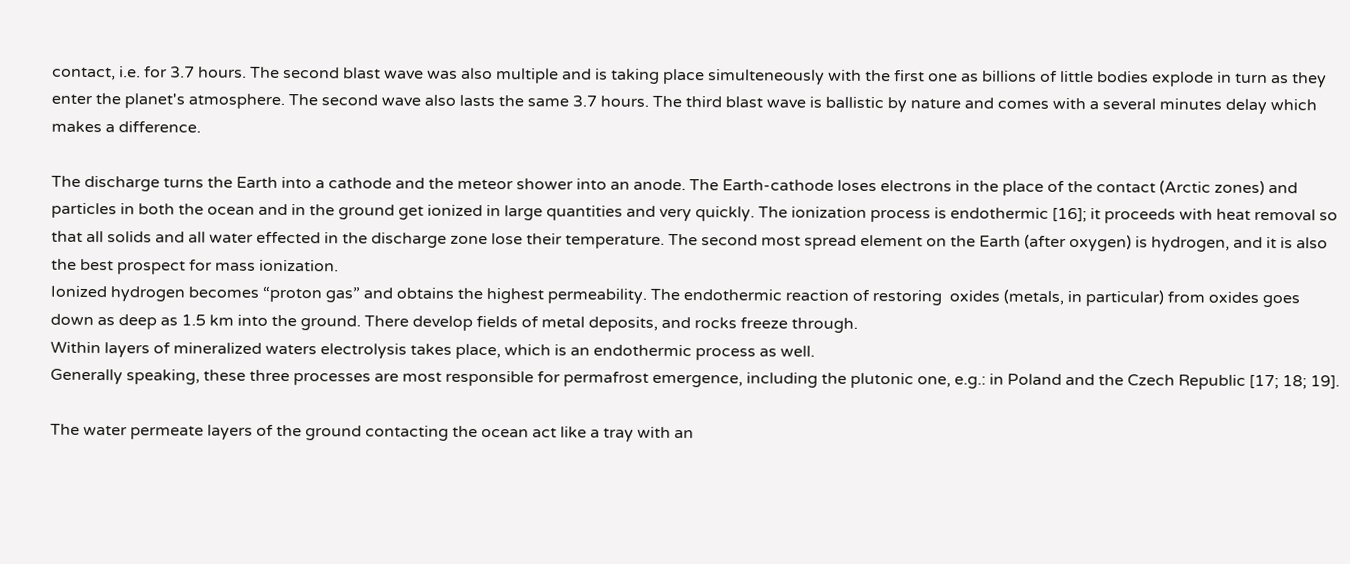contact, i.e. for 3.7 hours. The second blast wave was also multiple and is taking place simulteneously with the first one as billions of little bodies explode in turn as they enter the planet's atmosphere. The second wave also lasts the same 3.7 hours. The third blast wave is ballistic by nature and comes with a several minutes delay which makes a difference.

The discharge turns the Earth into a cathode and the meteor shower into an anode. The Earth-cathode loses electrons in the place of the contact (Arctic zones) and particles in both the ocean and in the ground get ionized in large quantities and very quickly. The ionization process is endothermic [16]; it proceeds with heat removal so that all solids and all water effected in the discharge zone lose their temperature. The second most spread element on the Earth (after oxygen) is hydrogen, and it is also the best prospect for mass ionization.
Ionized hydrogen becomes “proton gas” and obtains the highest permeability. The endothermic reaction of restoring  oxides (metals, in particular) from oxides goes down as deep as 1.5 km into the ground. There develop fields of metal deposits, and rocks freeze through.
Within layers of mineralized waters electrolysis takes place, which is an endothermic process as well.
Generally speaking, these three processes are most responsible for permafrost emergence, including the plutonic one, e.g.: in Poland and the Czech Republic [17; 18; 19].

The water permeate layers of the ground contacting the ocean act like a tray with an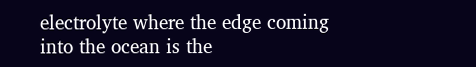electrolyte where the edge coming into the ocean is the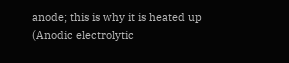anode; this is why it is heated up (Anodic electrolytic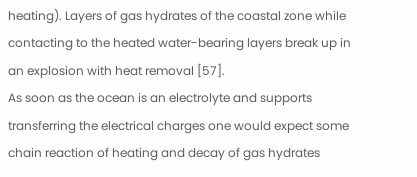heating). Layers of gas hydrates of the coastal zone while contacting to the heated water-bearing layers break up in an explosion with heat removal [57].
As soon as the ocean is an electrolyte and supports transferring the electrical charges one would expect some chain reaction of heating and decay of gas hydrates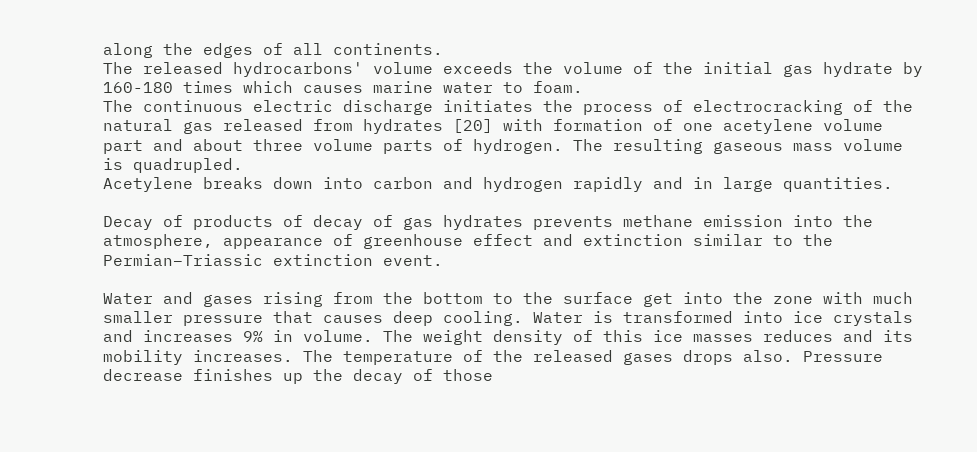along the edges of all continents.
The released hydrocarbons' volume exceeds the volume of the initial gas hydrate by 160-180 times which causes marine water to foam.
The continuous electric discharge initiates the process of electrocracking of the natural gas released from hydrates [20] with formation of one acetylene volume part and about three volume parts of hydrogen. The resulting gaseous mass volume is quadrupled.
Acetylene breaks down into carbon and hydrogen rapidly and in large quantities.

Decay of products of decay of gas hydrates prevents methane emission into the atmosphere, appearance of greenhouse effect and extinction similar to the Permian–Triassic extinction event.

Water and gases rising from the bottom to the surface get into the zone with much smaller pressure that causes deep cooling. Water is transformed into ice crystals and increases 9% in volume. The weight density of this ice masses reduces and its mobility increases. The temperature of the released gases drops also. Pressure decrease finishes up the decay of those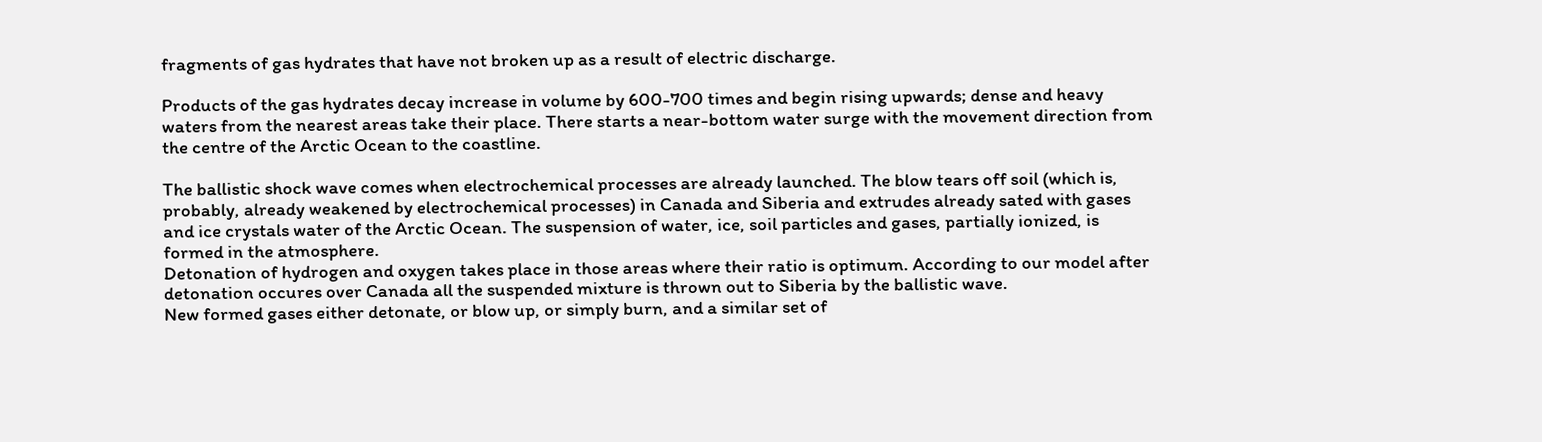fragments of gas hydrates that have not broken up as a result of electric discharge.

Products of the gas hydrates decay increase in volume by 600-700 times and begin rising upwards; dense and heavy waters from the nearest areas take their place. There starts a near-bottom water surge with the movement direction from the centre of the Arctic Ocean to the coastline.

The ballistic shock wave comes when electrochemical processes are already launched. The blow tears off soil (which is, probably, already weakened by electrochemical processes) in Canada and Siberia and extrudes already sated with gases and ice crystals water of the Arctic Ocean. The suspension of water, ice, soil particles and gases, partially ionized, is formed in the atmosphere.
Detonation of hydrogen and oxygen takes place in those areas where their ratio is optimum. According to our model after detonation occures over Canada all the suspended mixture is thrown out to Siberia by the ballistic wave.
New formed gases either detonate, or blow up, or simply burn, and a similar set of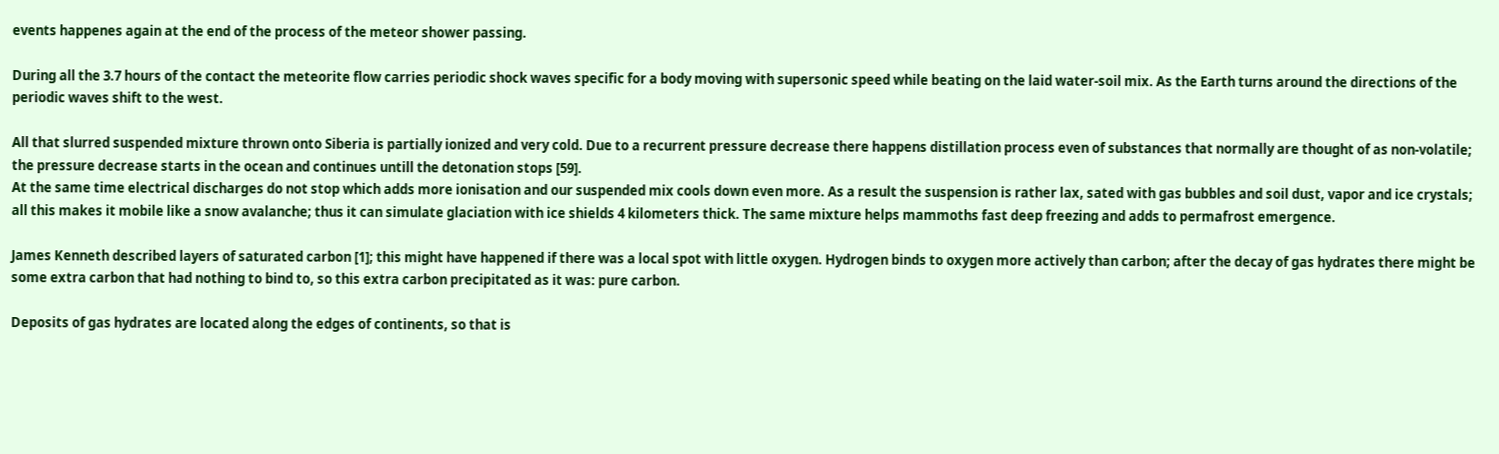events happenes again at the end of the process of the meteor shower passing.

During all the 3.7 hours of the contact the meteorite flow carries periodic shock waves specific for a body moving with supersonic speed while beating on the laid water-soil mix. As the Earth turns around the directions of the periodic waves shift to the west.

All that slurred suspended mixture thrown onto Siberia is partially ionized and very cold. Due to a recurrent pressure decrease there happens distillation process even of substances that normally are thought of as non-volatile; the pressure decrease starts in the ocean and continues untill the detonation stops [59].
At the same time electrical discharges do not stop which adds more ionisation and our suspended mix cools down even more. As a result the suspension is rather lax, sated with gas bubbles and soil dust, vapor and ice crystals; all this makes it mobile like a snow avalanche; thus it can simulate glaciation with ice shields 4 kilometers thick. The same mixture helps mammoths fast deep freezing and adds to permafrost emergence.

James Kenneth described layers of saturated carbon [1]; this might have happened if there was a local spot with little oxygen. Hydrogen binds to oxygen more actively than carbon; after the decay of gas hydrates there might be some extra carbon that had nothing to bind to, so this extra carbon precipitated as it was: pure carbon.

Deposits of gas hydrates are located along the edges of continents, so that is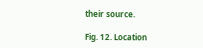their source.

Fig. 12. Location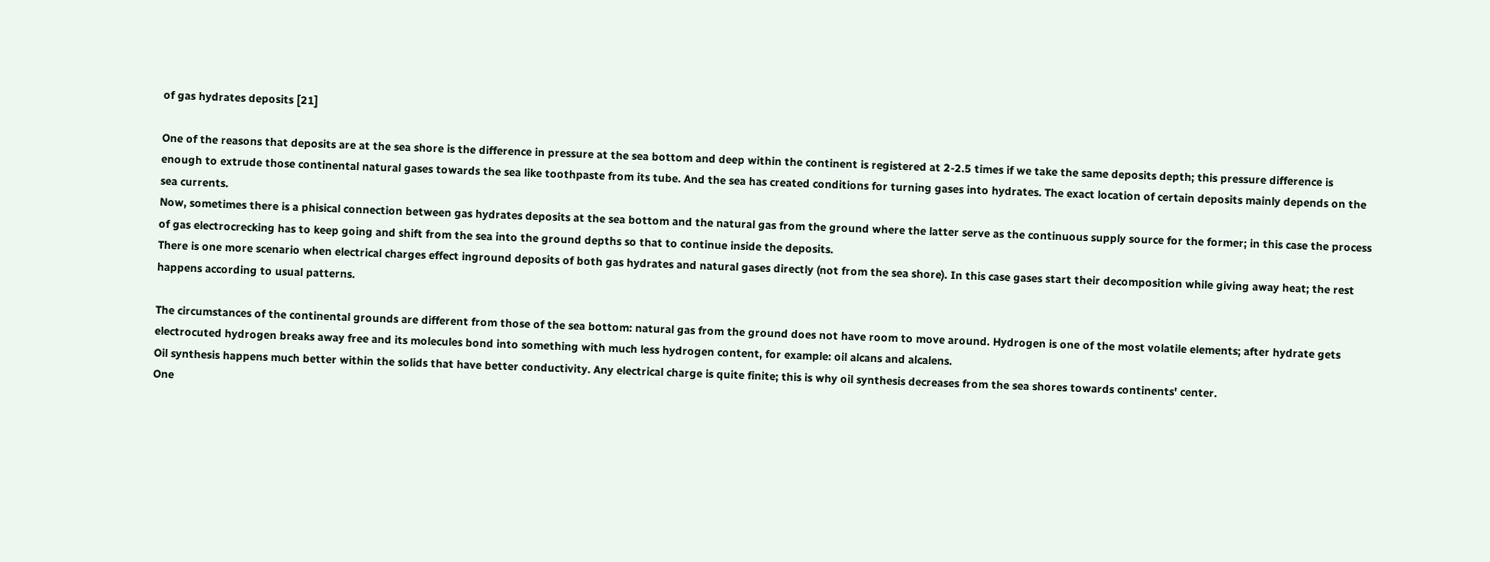of gas hydrates deposits [21]

One of the reasons that deposits are at the sea shore is the difference in pressure at the sea bottom and deep within the continent is registered at 2-2.5 times if we take the same deposits depth; this pressure difference is enough to extrude those continental natural gases towards the sea like toothpaste from its tube. And the sea has created conditions for turning gases into hydrates. The exact location of certain deposits mainly depends on the sea currents.
Now, sometimes there is a phisical connection between gas hydrates deposits at the sea bottom and the natural gas from the ground where the latter serve as the continuous supply source for the former; in this case the process of gas electrocrecking has to keep going and shift from the sea into the ground depths so that to continue inside the deposits.
There is one more scenario when electrical charges effect inground deposits of both gas hydrates and natural gases directly (not from the sea shore). In this case gases start their decomposition while giving away heat; the rest happens according to usual patterns.

The circumstances of the continental grounds are different from those of the sea bottom: natural gas from the ground does not have room to move around. Hydrogen is one of the most volatile elements; after hydrate gets electrocuted hydrogen breaks away free and its molecules bond into something with much less hydrogen content, for example: oil alcans and alcalens.
Oil synthesis happens much better within the solids that have better conductivity. Any electrical charge is quite finite; this is why oil synthesis decreases from the sea shores towards continents' center.
One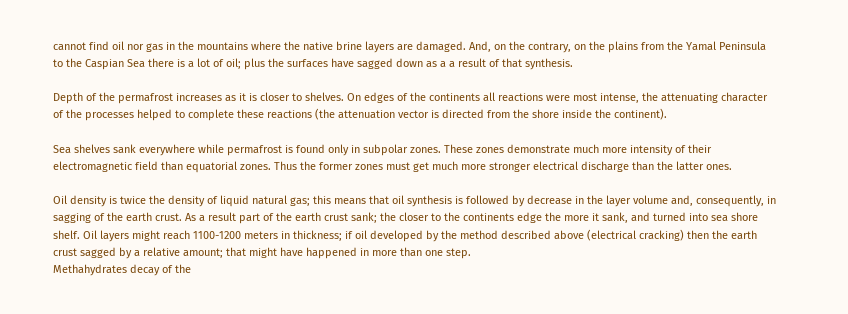cannot find oil nor gas in the mountains where the native brine layers are damaged. And, on the contrary, on the plains from the Yamal Peninsula to the Caspian Sea there is a lot of oil; plus the surfaces have sagged down as a a result of that synthesis.

Depth of the permafrost increases as it is closer to shelves. On edges of the continents all reactions were most intense, the attenuating character of the processes helped to complete these reactions (the attenuation vector is directed from the shore inside the continent).

Sea shelves sank everywhere while permafrost is found only in subpolar zones. These zones demonstrate much more intensity of their electromagnetic field than equatorial zones. Thus the former zones must get much more stronger electrical discharge than the latter ones.

Oil density is twice the density of liquid natural gas; this means that oil synthesis is followed by decrease in the layer volume and, consequently, in sagging of the earth crust. As a result part of the earth crust sank; the closer to the continents edge the more it sank, and turned into sea shore shelf. Oil layers might reach 1100-1200 meters in thickness; if oil developed by the method described above (electrical cracking) then the earth crust sagged by a relative amount; that might have happened in more than one step.
Methahydrates decay of the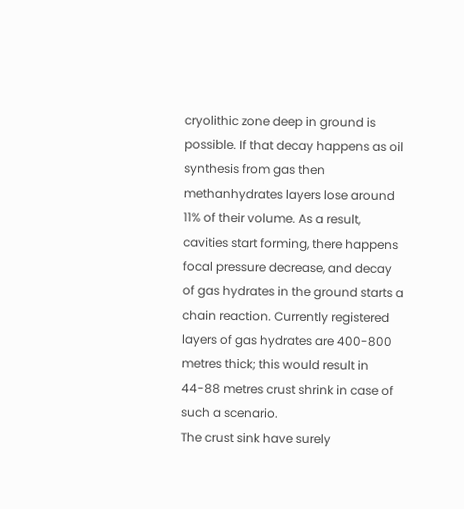cryolithic zone deep in ground is possible. If that decay happens as oil synthesis from gas then methanhydrates layers lose around 11% of their volume. As a result, cavities start forming, there happens focal pressure decrease, and decay of gas hydrates in the ground starts a chain reaction. Currently registered layers of gas hydrates are 400-800 metres thick; this would result in 44-88 metres crust shrink in case of such a scenario.
The crust sink have surely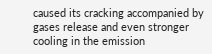caused its cracking accompanied by gases release and even stronger cooling in the emission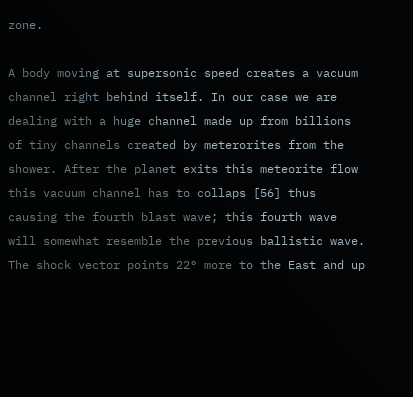zone.

A body moving at supersonic speed creates a vacuum channel right behind itself. In our case we are dealing with a huge channel made up from billions of tiny channels created by meterorites from the shower. After the planet exits this meteorite flow this vacuum channel has to collaps [56] thus causing the fourth blast wave; this fourth wave will somewhat resemble the previous ballistic wave. The shock vector points 22° more to the East and up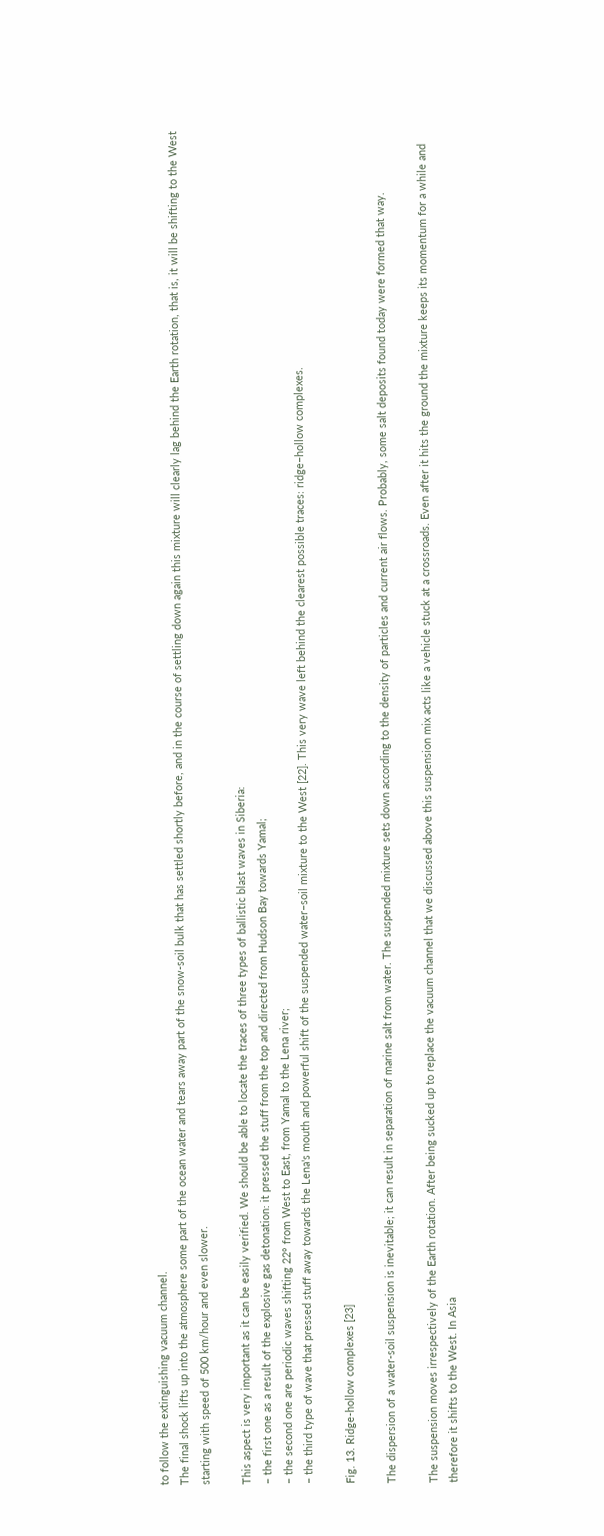to follow the extinguishing vacuum channel.
The final shock lifts up into the atmosphere some part of the ocean water and tears away part of the snow-soil bulk that has settled shortly before, and in the course of settling down again this mixture will clearly lag behind the Earth rotation, that is, it will be shifting to the West starting with speed of 500 km/hour and even slower.

This aspect is very important as it can be easily verified. We should be able to locate the traces of three types of ballistic blast waves in Siberia:
– the first one as a result of the explosive gas detonation: it pressed the stuff from the top and directed from Hudson Bay towards Yamal;
– the second one are periodic waves shifting 22° from West to East, from Yamal to the Lena river;
– the third type of wave that pressed stuff away towards the Lena's mouth and powerful shift of the suspended water–soil mixture to the West [22]. This very wave left behind the clearest possible traces: ridge–hollow complexes.

Fig. 13. Ridge-hollow complexes [23]

The dispersion of a water-soil suspension is inevitable; it can result in separation of marine salt from water. The suspended mixture sets down according to the density of particles and current air flows. Probably, some salt deposits found today were formed that way.

The suspension moves irrespectively of the Earth rotation. After being sucked up to replace the vacuum channel that we discussed above this suspension mix acts like a vehicle stuck at a crossroads. Even after it hits the ground the mixture keeps its momentum for a while and therefore it shifts to the West. In Asia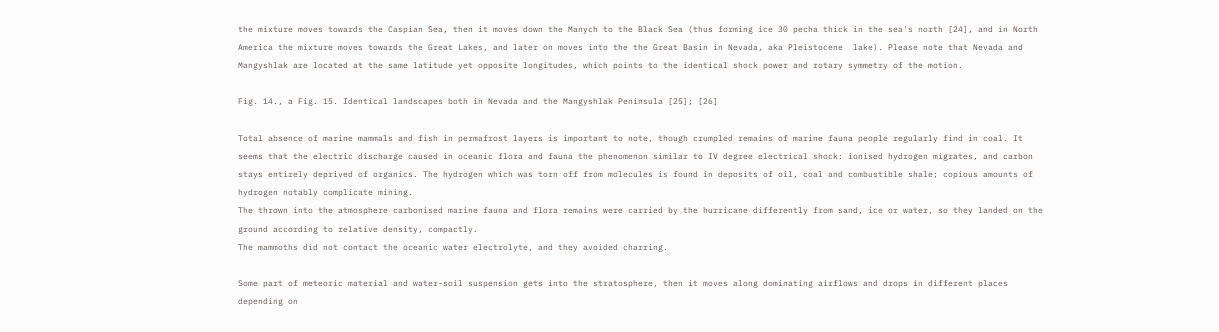the mixture moves towards the Caspian Sea, then it moves down the Manych to the Black Sea (thus forming ice 30 pecha thick in the sea's north [24], and in North America the mixture moves towards the Great Lakes, and later on moves into the the Great Basin in Nevada, aka Pleistocene  lake). Please note that Nevada and Mangyshlak are located at the same latitude yet opposite longitudes, which points to the identical shock power and rotary symmetry of the motion.

Fig. 14., a Fig. 15. Identical landscapes both in Nevada and the Mangyshlak Peninsula [25]; [26]

Total absence of marine mammals and fish in permafrost layers is important to note, though crumpled remains of marine fauna people regularly find in coal. It seems that the electric discharge caused in oceanic flora and fauna the phenomenon similar to IV degree electrical shock: ionised hydrogen migrates, and carbon stays entirely deprived of organics. The hydrogen which was torn off from molecules is found in deposits of oil, coal and combustible shale; copious amounts of hydrogen notably complicate mining.
The thrown into the atmosphere carbonised marine fauna and flora remains were carried by the hurricane differently from sand, ice or water, so they landed on the ground according to relative density, compactly.
The mammoths did not contact the oceanic water electrolyte, and they avoided charring.

Some part of meteoric material and water-soil suspension gets into the stratosphere, then it moves along dominating airflows and drops in different places depending on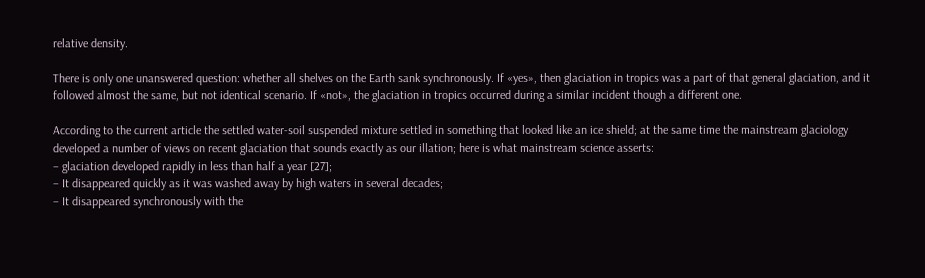relative density.

There is only one unanswered question: whether all shelves on the Earth sank synchronously. If «yes», then glaciation in tropics was a part of that general glaciation, and it followed almost the same, but not identical scenario. If «not», the glaciation in tropics occurred during a similar incident though a different one.

According to the current article the settled water-soil suspended mixture settled in something that looked like an ice shield; at the same time the mainstream glaciology developed a number of views on recent glaciation that sounds exactly as our illation; here is what mainstream science asserts:
– glaciation developed rapidly in less than half a year [27];
– It disappeared quickly as it was washed away by high waters in several decades;
– It disappeared synchronously with the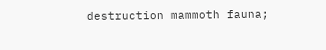destruction mammoth fauna;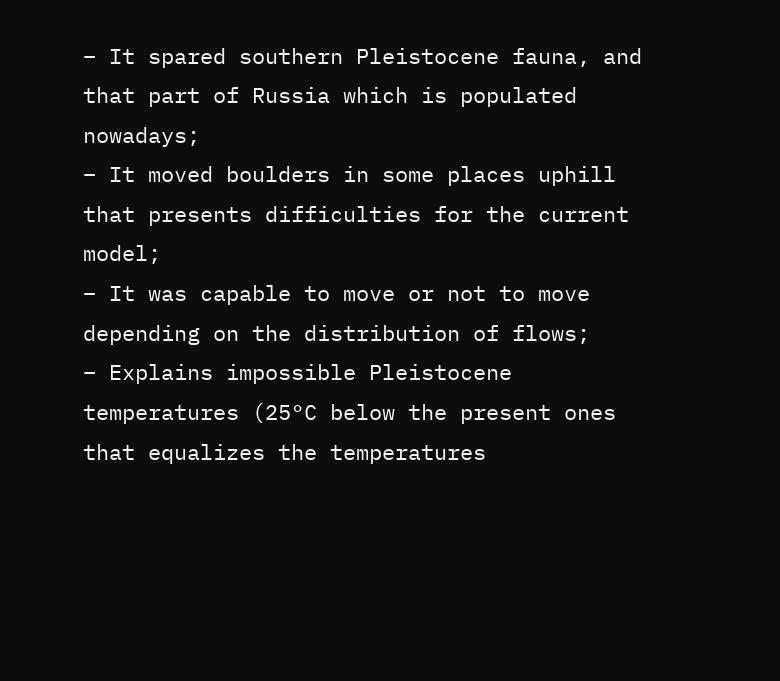– It spared southern Pleistocene fauna, and that part of Russia which is populated nowadays;
– It moved boulders in some places uphill that presents difficulties for the current model;
– It was capable to move or not to move depending on the distribution of flows;
– Explains impossible Pleistocene temperatures (25°C below the present ones that equalizes the temperatures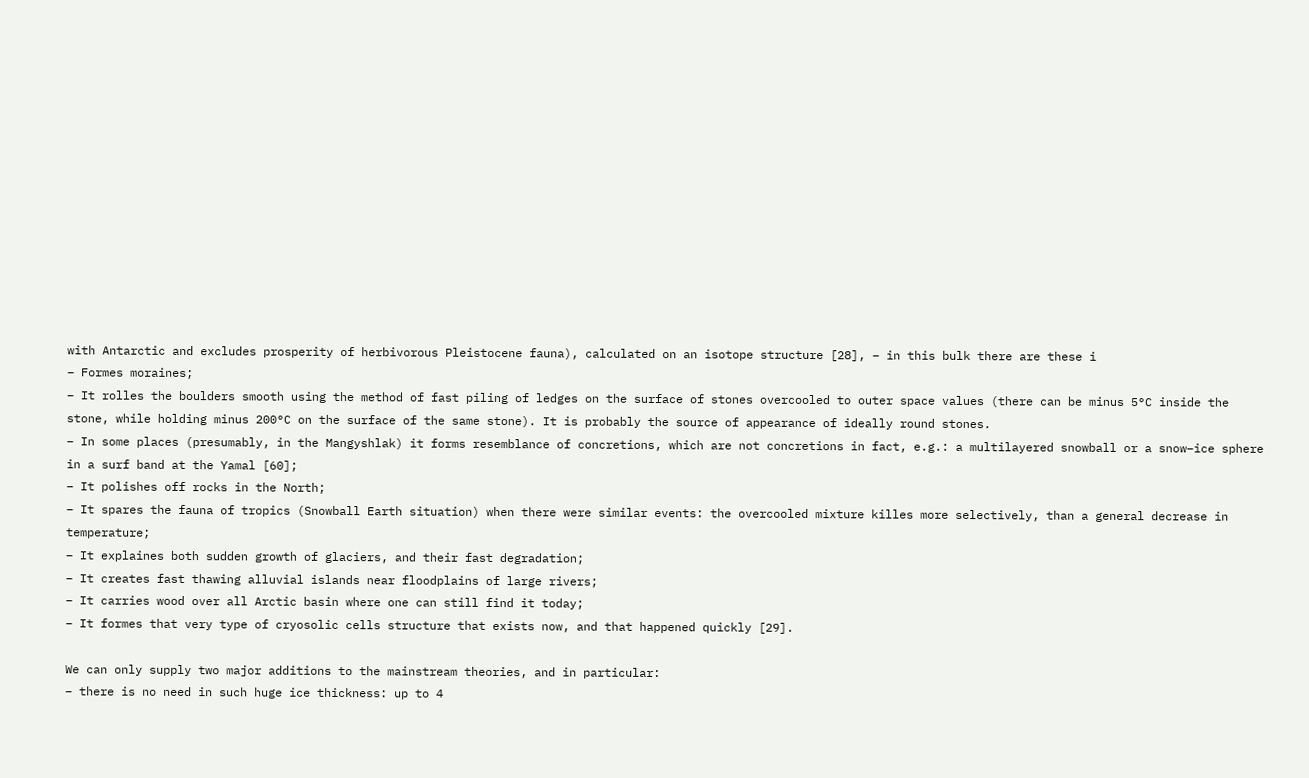with Antarctic and excludes prosperity of herbivorous Pleistocene fauna), calculated on an isotope structure [28], – in this bulk there are these i
– Formes moraines;
– It rolles the boulders smooth using the method of fast piling of ledges on the surface of stones overcooled to outer space values (there can be minus 5°C inside the stone, while holding minus 200°C on the surface of the same stone). It is probably the source of appearance of ideally round stones.
– In some places (presumably, in the Mangyshlak) it forms resemblance of concretions, which are not concretions in fact, e.g.: a multilayered snowball or a snow–ice sphere in a surf band at the Yamal [60];
– It polishes off rocks in the North;
– It spares the fauna of tropics (Snowball Earth situation) when there were similar events: the overcooled mixture killes more selectively, than a general decrease in temperature;
– It explaines both sudden growth of glaciers, and their fast degradation;
– It creates fast thawing alluvial islands near floodplains of large rivers;
– It carries wood over all Arctic basin where one can still find it today;
– It formes that very type of cryosolic cells structure that exists now, and that happened quickly [29].

We can only supply two major additions to the mainstream theories, and in particular:
– there is no need in such huge ice thickness: up to 4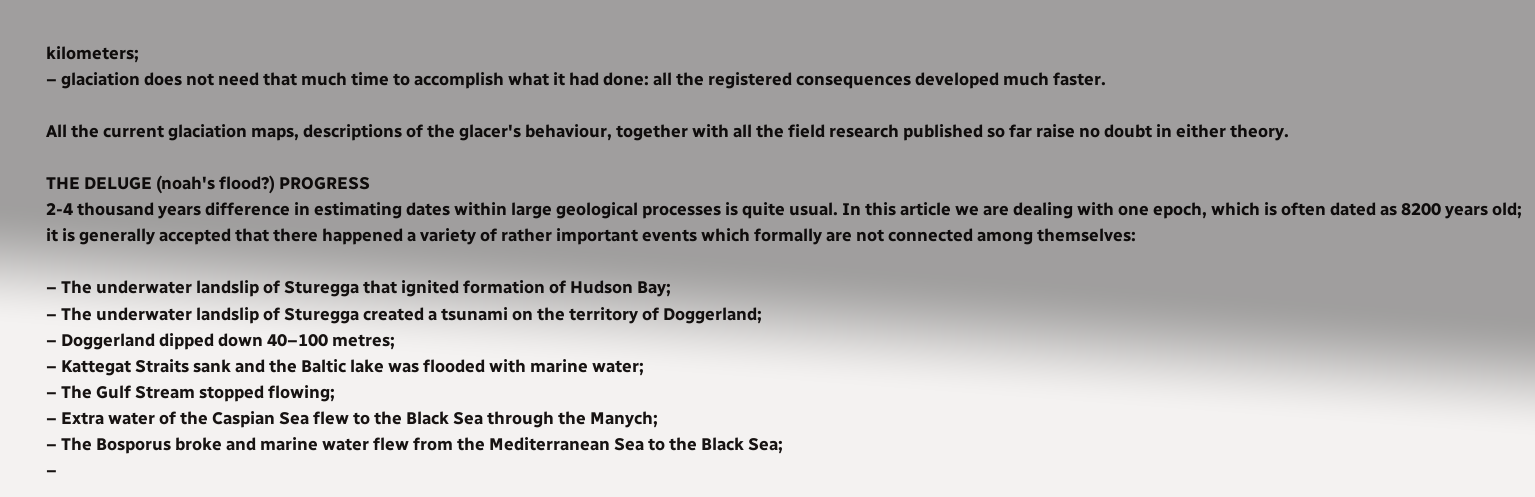kilometers;
– glaciation does not need that much time to accomplish what it had done: all the registered consequences developed much faster.

All the current glaciation maps, descriptions of the glacer's behaviour, together with all the field research published so far raise no doubt in either theory.

THE DELUGE (noah's flood?) PROGRESS
2-4 thousand years difference in estimating dates within large geological processes is quite usual. In this article we are dealing with one epoch, which is often dated as 8200 years old; it is generally accepted that there happened a variety of rather important events which formally are not connected among themselves:

– The underwater landslip of Sturegga that ignited formation of Hudson Bay;
– The underwater landslip of Sturegga created a tsunami on the territory of Doggerland;
– Doggerland dipped down 40–100 metres;
– Kattegat Straits sank and the Baltic lake was flooded with marine water;
– The Gulf Stream stopped flowing;
– Extra water of the Caspian Sea flew to the Black Sea through the Manych;
– The Bosporus broke and marine water flew from the Mediterranean Sea to the Black Sea;
–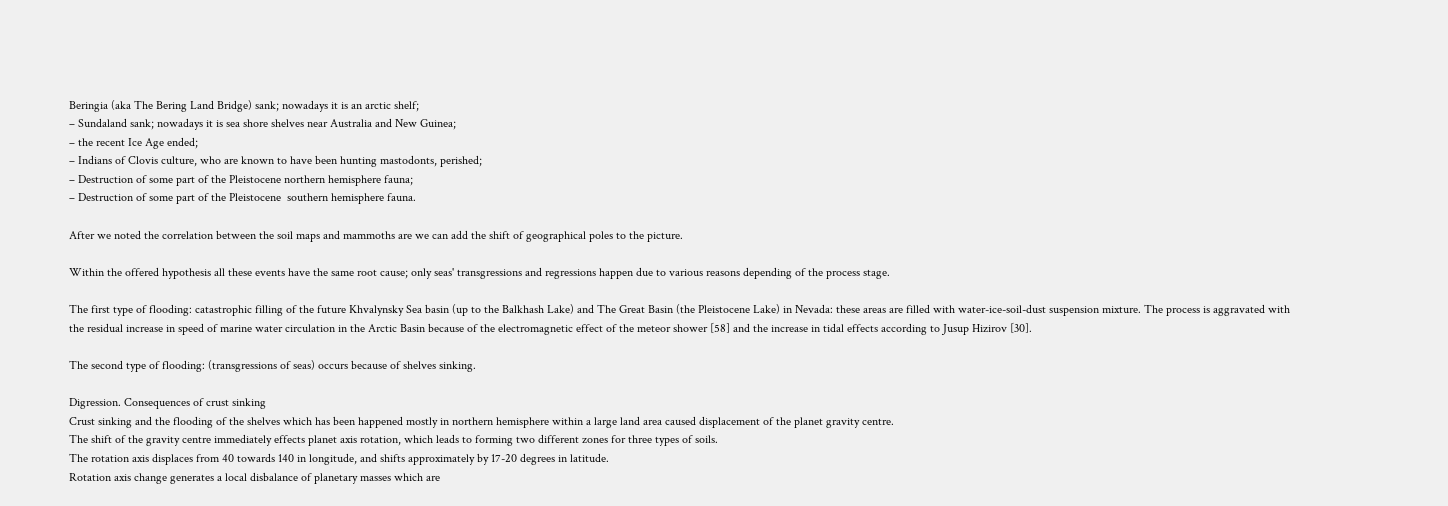Beringia (aka The Bering Land Bridge) sank; nowadays it is an arctic shelf;
– Sundaland sank; nowadays it is sea shore shelves near Australia and New Guinea;
– the recent Ice Age ended;
– Indians of Clovis culture, who are known to have been hunting mastodonts, perished;
– Destruction of some part of the Pleistocene northern hemisphere fauna;
– Destruction of some part of the Pleistocene  southern hemisphere fauna.

After we noted the correlation between the soil maps and mammoths are we can add the shift of geographical poles to the picture.

Within the offered hypothesis all these events have the same root cause; only seas' transgressions and regressions happen due to various reasons depending of the process stage.

The first type of flooding: catastrophic filling of the future Khvalynsky Sea basin (up to the Balkhash Lake) and The Great Basin (the Pleistocene Lake) in Nevada: these areas are filled with water-ice-soil-dust suspension mixture. The process is aggravated with the residual increase in speed of marine water circulation in the Arctic Basin because of the electromagnetic effect of the meteor shower [58] and the increase in tidal effects according to Jusup Hizirov [30].

The second type of flooding: (transgressions of seas) occurs because of shelves sinking.

Digression. Consequences of crust sinking
Crust sinking and the flooding of the shelves which has been happened mostly in northern hemisphere within a large land area caused displacement of the planet gravity centre.
The shift of the gravity centre immediately effects planet axis rotation, which leads to forming two different zones for three types of soils.
The rotation axis displaces from 40 towards 140 in longitude, and shifts approximately by 17-20 degrees in latitude.
Rotation axis change generates a local disbalance of planetary masses which are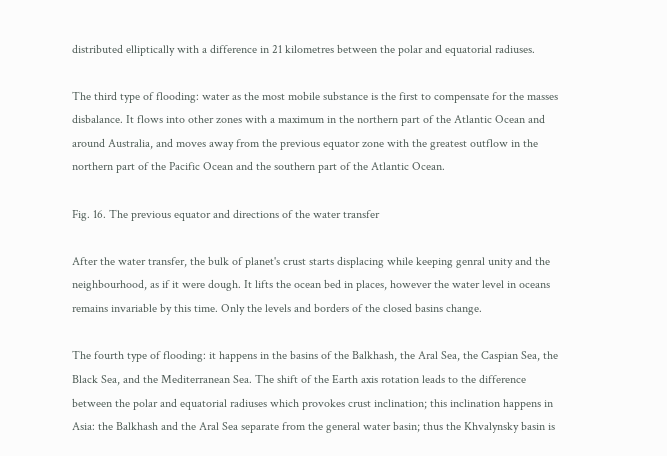distributed elliptically with a difference in 21 kilometres between the polar and equatorial radiuses.

The third type of flooding: water as the most mobile substance is the first to compensate for the masses disbalance. It flows into other zones with a maximum in the northern part of the Atlantic Ocean and around Australia, and moves away from the previous equator zone with the greatest outflow in the northern part of the Pacific Ocean and the southern part of the Atlantic Ocean.

Fig. 16. The previous equator and directions of the water transfer

After the water transfer, the bulk of planet's crust starts displacing while keeping genral unity and the neighbourhood, as if it were dough. It lifts the ocean bed in places, however the water level in oceans remains invariable by this time. Only the levels and borders of the closed basins change.

The fourth type of flooding: it happens in the basins of the Balkhash, the Aral Sea, the Caspian Sea, the Black Sea, and the Mediterranean Sea. The shift of the Earth axis rotation leads to the difference between the polar and equatorial radiuses which provokes crust inclination; this inclination happens in Asia: the Balkhash and the Aral Sea separate from the general water basin; thus the Khvalynsky basin is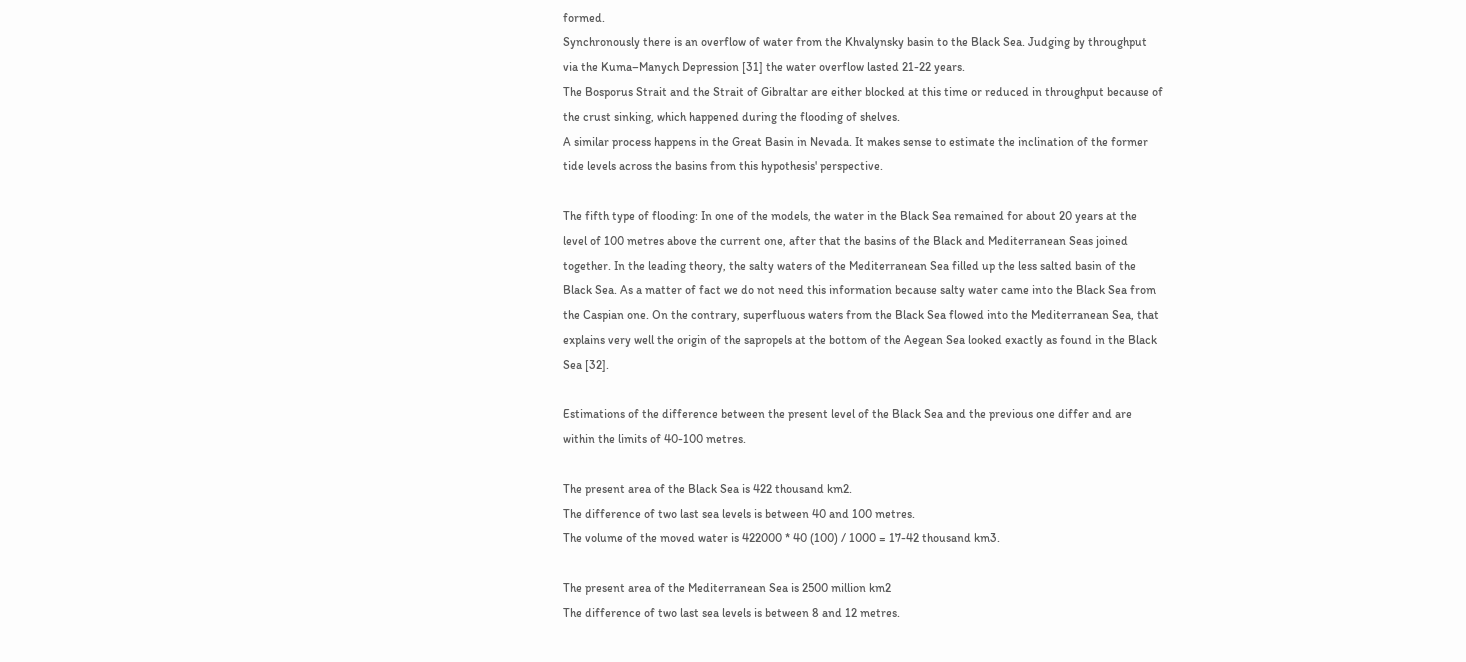formed.
Synchronously there is an overflow of water from the Khvalynsky basin to the Black Sea. Judging by throughput via the Kuma–Manych Depression [31] the water overflow lasted 21-22 years.
The Bosporus Strait and the Strait of Gibraltar are either blocked at this time or reduced in throughput because of the crust sinking, which happened during the flooding of shelves.
A similar process happens in the Great Basin in Nevada. It makes sense to estimate the inclination of the former tide levels across the basins from this hypothesis' perspective.

The fifth type of flooding: In one of the models, the water in the Black Sea remained for about 20 years at the level of 100 metres above the current one, after that the basins of the Black and Mediterranean Seas joined together. In the leading theory, the salty waters of the Mediterranean Sea filled up the less salted basin of the Black Sea. As a matter of fact we do not need this information because salty water came into the Black Sea from the Caspian one. On the contrary, superfluous waters from the Black Sea flowed into the Mediterranean Sea, that explains very well the origin of the sapropels at the bottom of the Aegean Sea looked exactly as found in the Black Sea [32].

Estimations of the difference between the present level of the Black Sea and the previous one differ and are within the limits of 40-100 metres.

The present area of the Black Sea is 422 thousand km2.
The difference of two last sea levels is between 40 and 100 metres.
The volume of the moved water is 422000 * 40 (100) / 1000 = 17-42 thousand km3.

The present area of the Mediterranean Sea is 2500 million km2
The difference of two last sea levels is between 8 and 12 metres.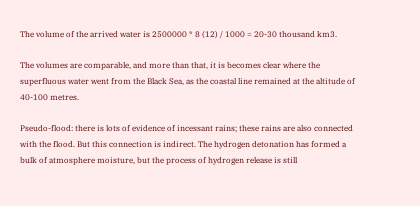The volume of the arrived water is 2500000 * 8 (12) / 1000 = 20-30 thousand km3.

The volumes are comparable, and more than that, it is becomes clear where the superfluous water went from the Black Sea, as the coastal line remained at the altitude of 40-100 metres.

Pseudo-flood: there is lots of evidence of incessant rains; these rains are also connected with the flood. But this connection is indirect. The hydrogen detonation has formed a bulk of atmosphere moisture, but the process of hydrogen release is still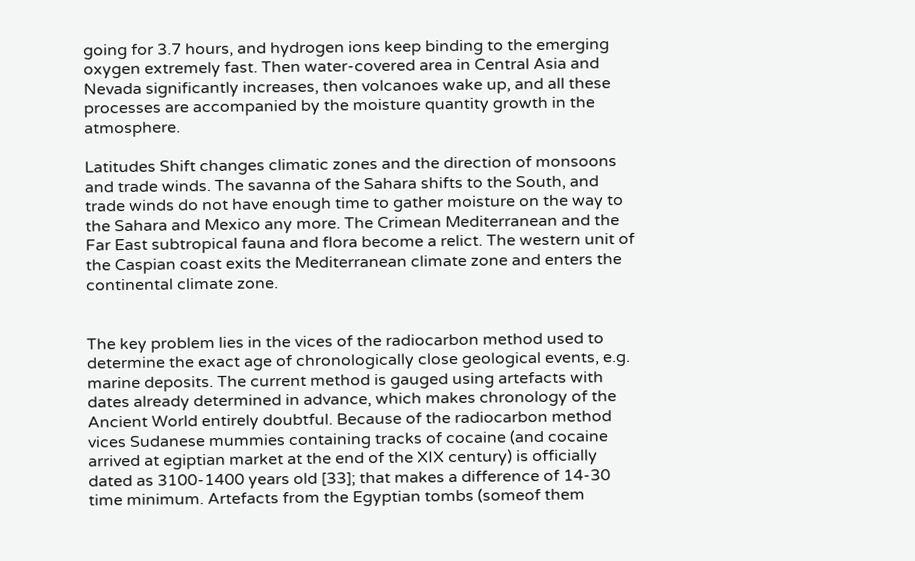going for 3.7 hours, and hydrogen ions keep binding to the emerging oxygen extremely fast. Then water-covered area in Central Asia and Nevada significantly increases, then volcanoes wake up, and all these processes are accompanied by the moisture quantity growth in the atmosphere.

Latitudes Shift changes climatic zones and the direction of monsoons and trade winds. The savanna of the Sahara shifts to the South, and trade winds do not have enough time to gather moisture on the way to the Sahara and Mexico any more. The Crimean Mediterranean and the Far East subtropical fauna and flora become a relict. The western unit of the Caspian coast exits the Mediterranean climate zone and enters the continental climate zone.


The key problem lies in the vices of the radiocarbon method used to determine the exact age of chronologically close geological events, e.g. marine deposits. The current method is gauged using artefacts with dates already determined in advance, which makes chronology of the Ancient World entirely doubtful. Because of the radiocarbon method vices Sudanese mummies containing tracks of cocaine (and cocaine arrived at egiptian market at the end of the XIX century) is officially dated as 3100-1400 years old [33]; that makes a difference of 14-30 time minimum. Artefacts from the Egyptian tombs (someof them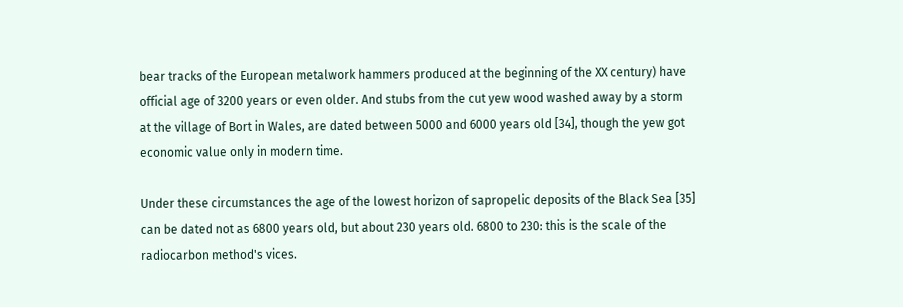bear tracks of the European metalwork hammers produced at the beginning of the XX century) have official age of 3200 years or even older. And stubs from the cut yew wood washed away by a storm at the village of Bort in Wales, are dated between 5000 and 6000 years old [34], though the yew got economic value only in modern time.

Under these circumstances the age of the lowest horizon of sapropelic deposits of the Black Sea [35] can be dated not as 6800 years old, but about 230 years old. 6800 to 230: this is the scale of the radiocarbon method's vices.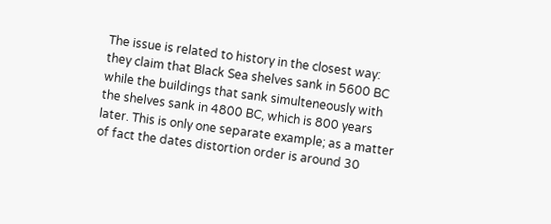The issue is related to history in the closest way: they claim that Black Sea shelves sank in 5600 BC while the buildings that sank simulteneously with the shelves sank in 4800 BC, which is 800 years later. This is only one separate example; as a matter of fact the dates distortion order is around 30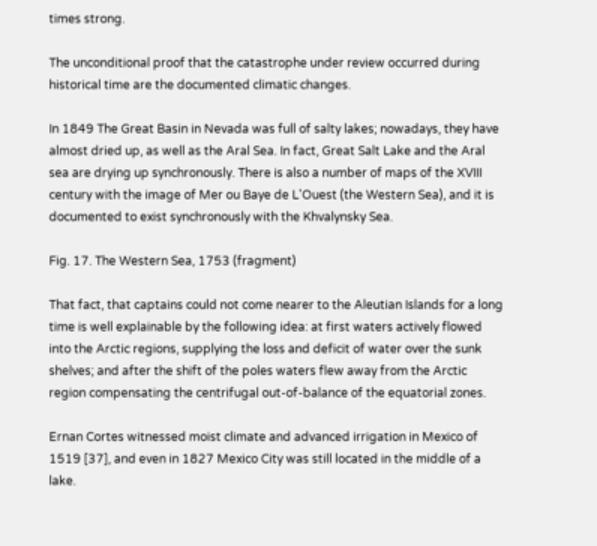times strong.

The unconditional proof that the catastrophe under review occurred during historical time are the documented climatic changes.

In 1849 The Great Basin in Nevada was full of salty lakes; nowadays, they have almost dried up, as well as the Aral Sea. In fact, Great Salt Lake and the Aral sea are drying up synchronously. There is also a number of maps of the XVIII century with the image of Mer ou Baye de L'Ouest (the Western Sea), and it is documented to exist synchronously with the Khvalynsky Sea.

Fig. 17. The Western Sea, 1753 (fragment)

That fact, that captains could not come nearer to the Aleutian Islands for a long time is well explainable by the following idea: at first waters actively flowed into the Arctic regions, supplying the loss and deficit of water over the sunk shelves; and after the shift of the poles waters flew away from the Arctic region compensating the centrifugal out-of-balance of the equatorial zones.

Ernan Cortes witnessed moist climate and advanced irrigation in Mexico of 1519 [37], and even in 1827 Mexico City was still located in the middle of a lake.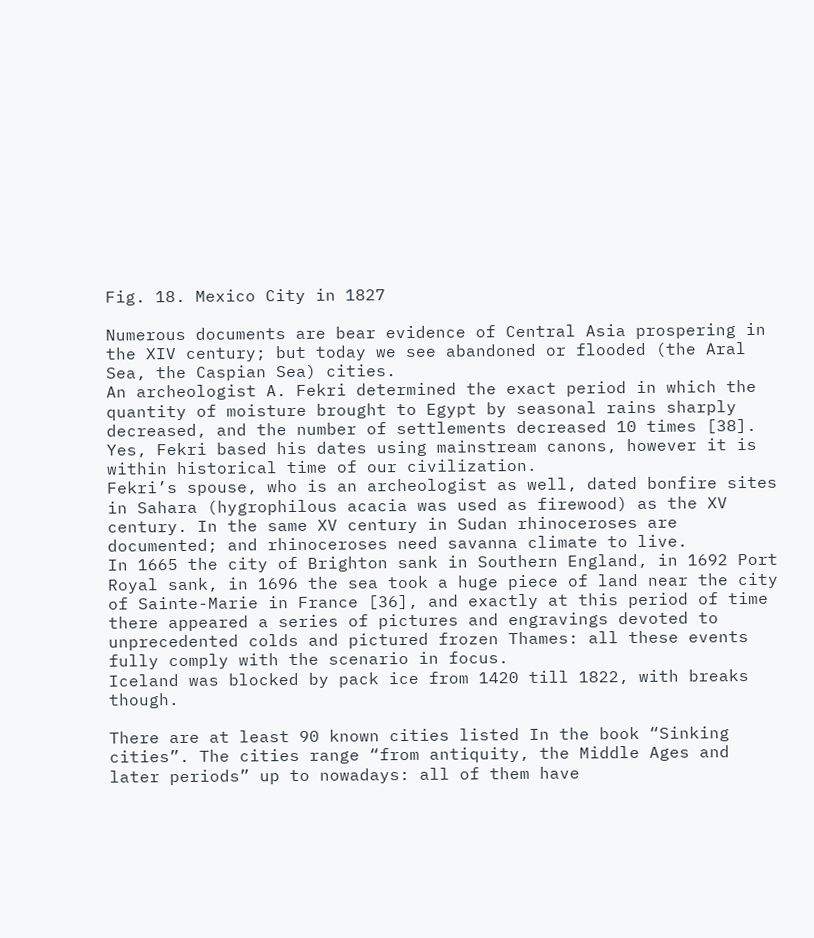Fig. 18. Mexico City in 1827

Numerous documents are bear evidence of Central Asia prospering in the XIV century; but today we see abandoned or flooded (the Aral Sea, the Caspian Sea) cities.
An archeologist A. Fekri determined the exact period in which the quantity of moisture brought to Egypt by seasonal rains sharply decreased, and the number of settlements decreased 10 times [38]. Yes, Fekri based his dates using mainstream canons, however it is within historical time of our civilization.
Fekri’s spouse, who is an archeologist as well, dated bonfire sites in Sahara (hygrophilous acacia was used as firewood) as the XV century. In the same XV century in Sudan rhinoceroses are documented; and rhinoceroses need savanna climate to live.
In 1665 the city of Brighton sank in Southern England, in 1692 Port Royal sank, in 1696 the sea took a huge piece of land near the city of Sainte-Marie in France [36], and exactly at this period of time there appeared a series of pictures and engravings devoted to unprecedented colds and pictured frozen Thames: all these events fully comply with the scenario in focus.
Iceland was blocked by pack ice from 1420 till 1822, with breaks though.

There are at least 90 known cities listed In the book “Sinking cities”. The cities range “from antiquity, the Middle Ages and later periods” up to nowadays: all of them have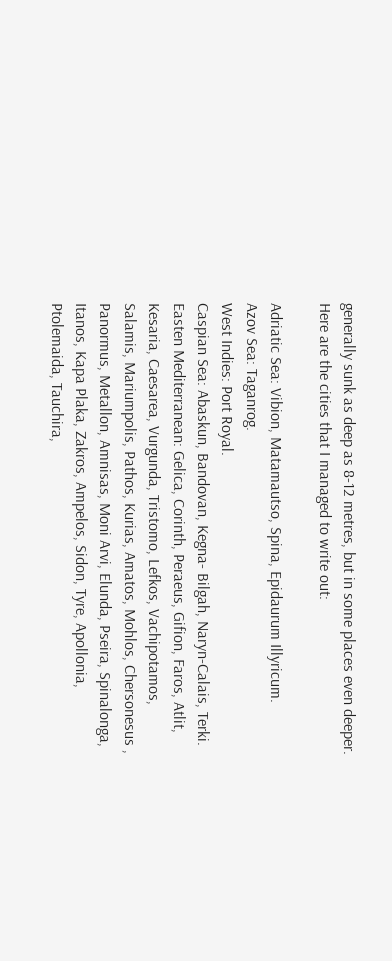generally sunk as deep as 8-12 metres, but in some places even deeper. Here are the cities that I managed to write out:

Adriatic Sea: Vibion, Matamautso, Spina, Epidaurum Illyricum.
Azov Sea: Taganrog.
West Indies: Port Royal.
Caspian Sea: Abaskun, Bandovan, Kegna- Bilgah, Naryn-Calais, Terki.
Easten Mediterranean: Gelica, Corinth, Peraeus, Gifion, Faros, Atlit, Kesaria, Caesarea, Vurgunda, Tristomo, Lefkos, Vachipotamos, Salamis, Mariumpolis, Pathos, Kurias, Amatos, Mohlos, Chersonesus , Panormus, Metallon, Amnisas, Moni Arvi, Elunda, Pseira, Spinalonga, Itanos, Kapa Plaka, Zakros, Ampelos, Sidon, Tyre, Apollonia, Ptolemaida, Tauchira,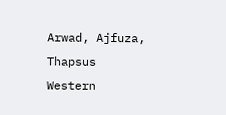Arwad, Ajfuza, Thapsus
Western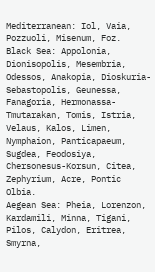Mediterranean: Iol, Vaia, Pozzuoli, Misenum, Foz.
Black Sea: Appolonia, Dionisopolis, Mesembria, Odessos, Anakopia, Dioskuria-Sebastopolis, Geunessa, Fanagoria, Hermonassa-Tmutarakan, Tomis, Istria, Velaus, Kalos, Limen, Nymphaion, Panticapaeum, Sugdea, Feodosiya, Chersonesus-Korsun, Citea, Zephyrium, Acre, Pontic Olbia.
Aegean Sea: Pheia, Lorenzon, Kardamili, Minna, Tigani, Pilos, Calydon, Eritrea, Smyrna,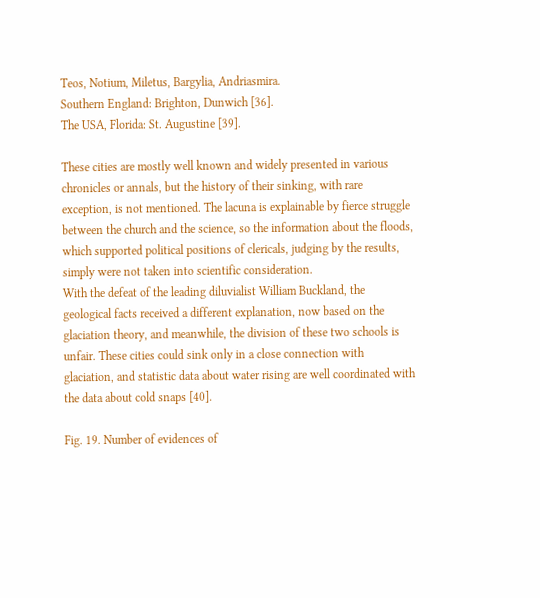Teos, Notium, Miletus, Bargylia, Andriasmira.
Southern England: Brighton, Dunwich [36].
The USA, Florida: St. Augustine [39].

These cities are mostly well known and widely presented in various chronicles or annals, but the history of their sinking, with rare exception, is not mentioned. The lacuna is explainable by fierce struggle between the church and the science, so the information about the floods, which supported political positions of clericals, judging by the results, simply were not taken into scientific consideration.
With the defeat of the leading diluvialist William Buckland, the geological facts received a different explanation, now based on the glaciation theory, and meanwhile, the division of these two schools is unfair. These cities could sink only in a close connection with glaciation, and statistic data about water rising are well coordinated with the data about cold snaps [40].

Fig. 19. Number of evidences of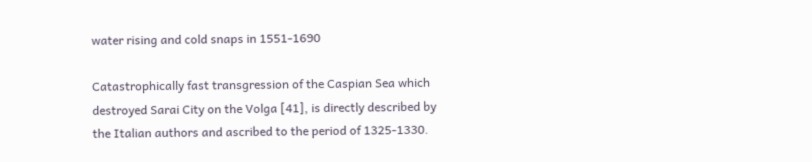water rising and cold snaps in 1551-1690

Catastrophically fast transgression of the Caspian Sea which destroyed Sarai City on the Volga [41], is directly described by the Italian authors and ascribed to the period of 1325-1330.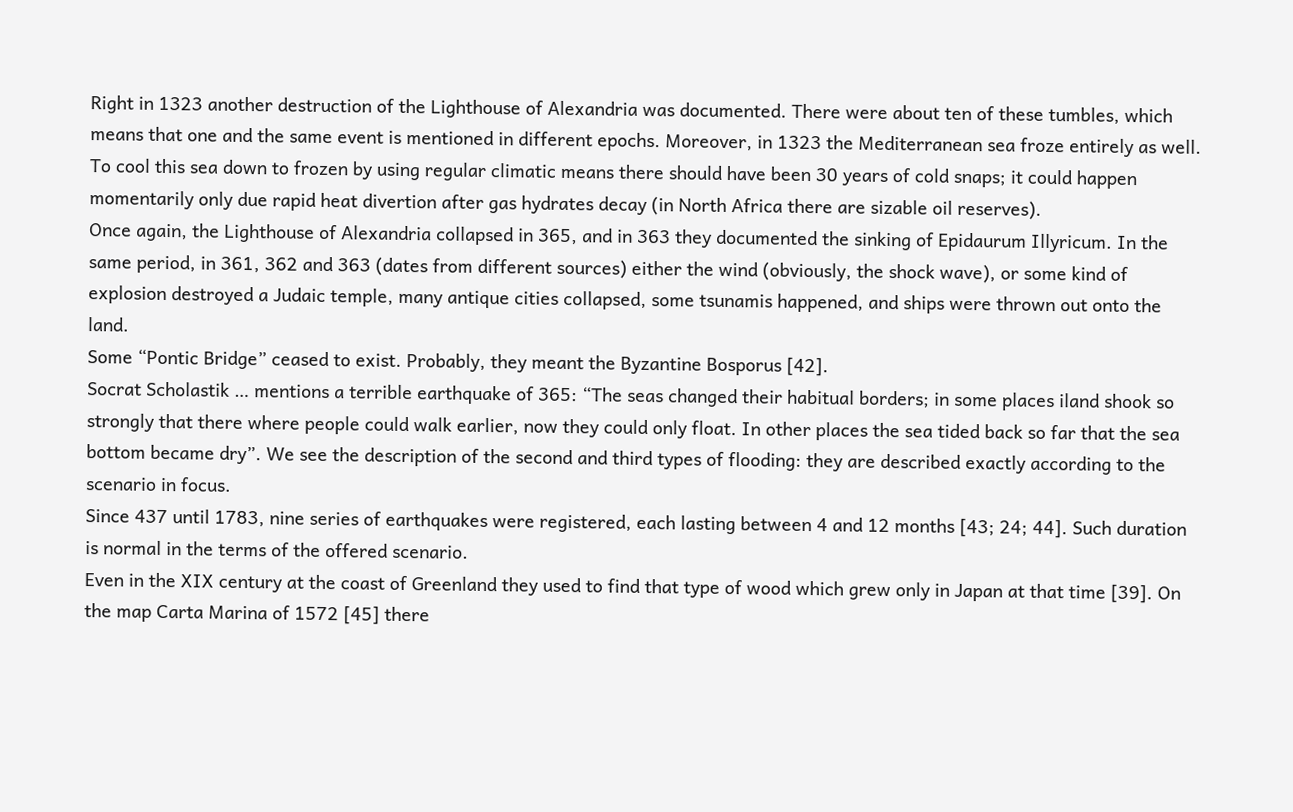Right in 1323 another destruction of the Lighthouse of Alexandria was documented. There were about ten of these tumbles, which means that one and the same event is mentioned in different epochs. Moreover, in 1323 the Mediterranean sea froze entirely as well. To cool this sea down to frozen by using regular climatic means there should have been 30 years of cold snaps; it could happen momentarily only due rapid heat divertion after gas hydrates decay (in North Africa there are sizable oil reserves).
Once again, the Lighthouse of Alexandria collapsed in 365, and in 363 they documented the sinking of Epidaurum Illyricum. In the same period, in 361, 362 and 363 (dates from different sources) either the wind (obviously, the shock wave), or some kind of explosion destroyed a Judaic temple, many antique cities collapsed, some tsunamis happened, and ships were thrown out onto the land.
Some “Pontic Bridge” ceased to exist. Probably, they meant the Byzantine Bosporus [42].
Socrat Scholastik … mentions a terrible earthquake of 365: “The seas changed their habitual borders; in some places iland shook so strongly that there where people could walk earlier, now they could only float. In other places the sea tided back so far that the sea bottom became dry”. We see the description of the second and third types of flooding: they are described exactly according to the scenario in focus.
Since 437 until 1783, nine series of earthquakes were registered, each lasting between 4 and 12 months [43; 24; 44]. Such duration is normal in the terms of the offered scenario.
Even in the XIX century at the coast of Greenland they used to find that type of wood which grew only in Japan at that time [39]. On the map Carta Marina of 1572 [45] there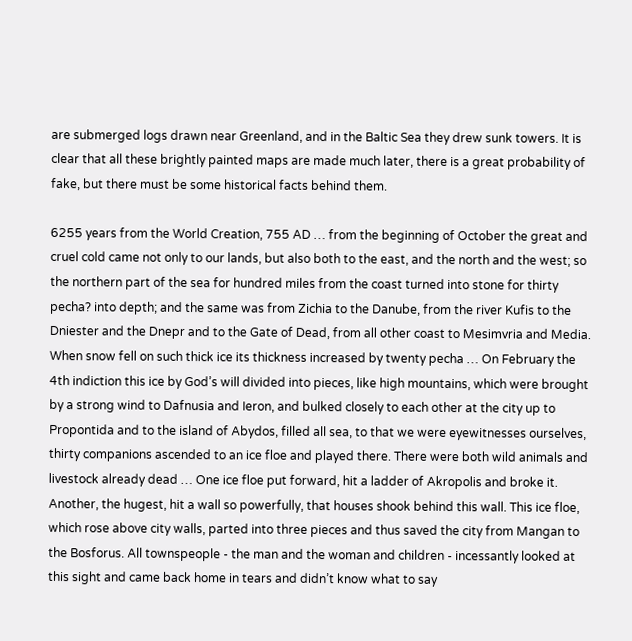are submerged logs drawn near Greenland, and in the Baltic Sea they drew sunk towers. It is clear that all these brightly painted maps are made much later, there is a great probability of fake, but there must be some historical facts behind them.

6255 years from the World Creation, 755 AD … from the beginning of October the great and cruel cold came not only to our lands, but also both to the east, and the north and the west; so the northern part of the sea for hundred miles from the coast turned into stone for thirty pecha? into depth; and the same was from Zichia to the Danube, from the river Kufis to the Dniester and the Dnepr and to the Gate of Dead, from all other coast to Mesimvria and Media. When snow fell on such thick ice its thickness increased by twenty pecha … On February the 4th indiction this ice by God’s will divided into pieces, like high mountains, which were brought by a strong wind to Dafnusia and Ieron, and bulked closely to each other at the city up to Propontida and to the island of Abydos, filled all sea, to that we were eyewitnesses ourselves, thirty companions ascended to an ice floe and played there. There were both wild animals and livestock already dead … One ice floe put forward, hit a ladder of Akropolis and broke it. Another, the hugest, hit a wall so powerfully, that houses shook behind this wall. This ice floe, which rose above city walls, parted into three pieces and thus saved the city from Mangan to the Bosforus. All townspeople - the man and the woman and children - incessantly looked at this sight and came back home in tears and didn’t know what to say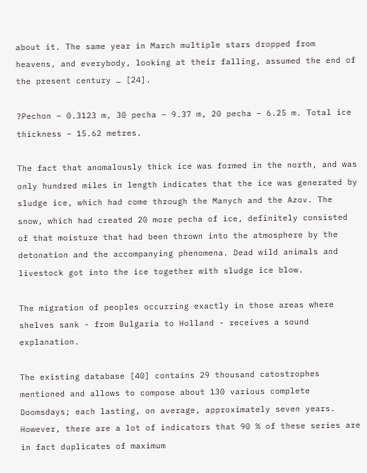about it. The same year in March multiple stars dropped from heavens, and everybody, looking at their falling, assumed the end of the present century … [24].

?Pechon – 0.3123 m, 30 pecha – 9.37 m, 20 pecha – 6.25 m. Total ice thickness – 15.62 metres.

The fact that anomalously thick ice was formed in the north, and was only hundred miles in length indicates that the ice was generated by sludge ice, which had come through the Manych and the Azov. The snow, which had created 20 more pecha of ice, definitely consisted of that moisture that had been thrown into the atmosphere by the detonation and the accompanying phenomena. Dead wild animals and livestock got into the ice together with sludge ice blow.

The migration of peoples occurring exactly in those areas where shelves sank - from Bulgaria to Holland - receives a sound explanation.

The existing database [40] contains 29 thousand catostrophes mentioned and allows to compose about 130 various complete Doomsdays; each lasting, on average, approximately seven years. However, there are a lot of indicators that 90 % of these series are in fact duplicates of maximum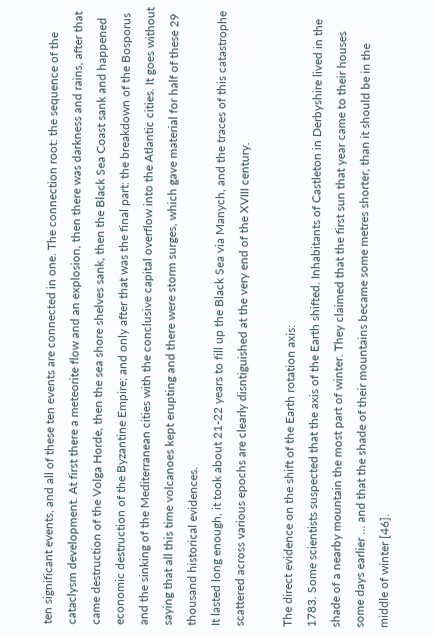ten significant events, and all of these ten events are connected in one. The connection root: the sequence of the cataclysm development. At first there a meteorite flow and an explosion, then there was darkness and rains, after that came destruction of the Volga Horde, then the sea shore shelves sank, then the Black Sea Coast sank and happened economic destruction of the Byzantine Empire; and only after that was the final part: the breakdown of the Bosporus and the sinking of the Mediterranean cities with the conclusive capital overflow into the Atlantic cities. It goes without saying that all this time volcanoes kept erupting and there were storm surges, which gave material for half of these 29 thousand historical evidences.
It lasted long enough, it took about 21-22 years to fill up the Black Sea via Manych, and the traces of this catastrophe scattered across various epochs are clearly disntiguished at the very end of the XVIII century.

The direct evidence on the shift of the Earth rotation axis:
1783. Some scientists suspected that the axis of the Earth shifted. Inhabitants of Castleton in Derbyshire lived in the shade of a nearby mountain the most part of winter. They claimed that the first sun that year came to their houses some days earlier … and that the shade of their mountains became some metres shorter, than it should be in the middle of winter [46].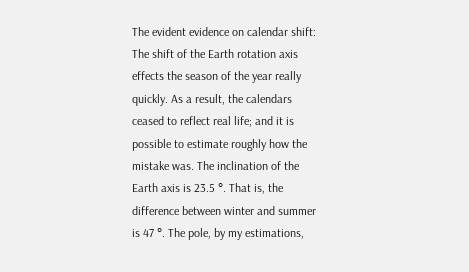The evident evidence on calendar shift:
The shift of the Earth rotation axis effects the season of the year really quickly. As a result, the calendars ceased to reflect real life; and it is possible to estimate roughly how the mistake was. The inclination of the Earth axis is 23.5 °. That is, the difference between winter and summer is 47 °. The pole, by my estimations,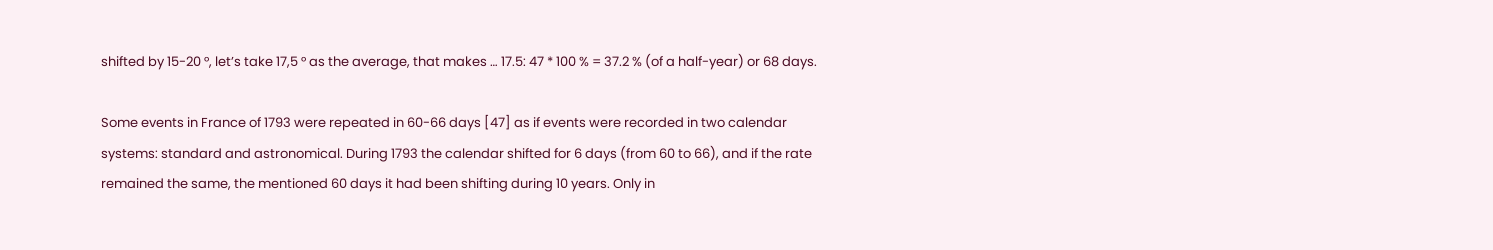shifted by 15-20 °, let’s take 17,5 ° as the average, that makes … 17.5: 47 * 100 % = 37.2 % (of a half-year) or 68 days.

Some events in France of 1793 were repeated in 60-66 days [47] as if events were recorded in two calendar systems: standard and astronomical. During 1793 the calendar shifted for 6 days (from 60 to 66), and if the rate remained the same, the mentioned 60 days it had been shifting during 10 years. Only in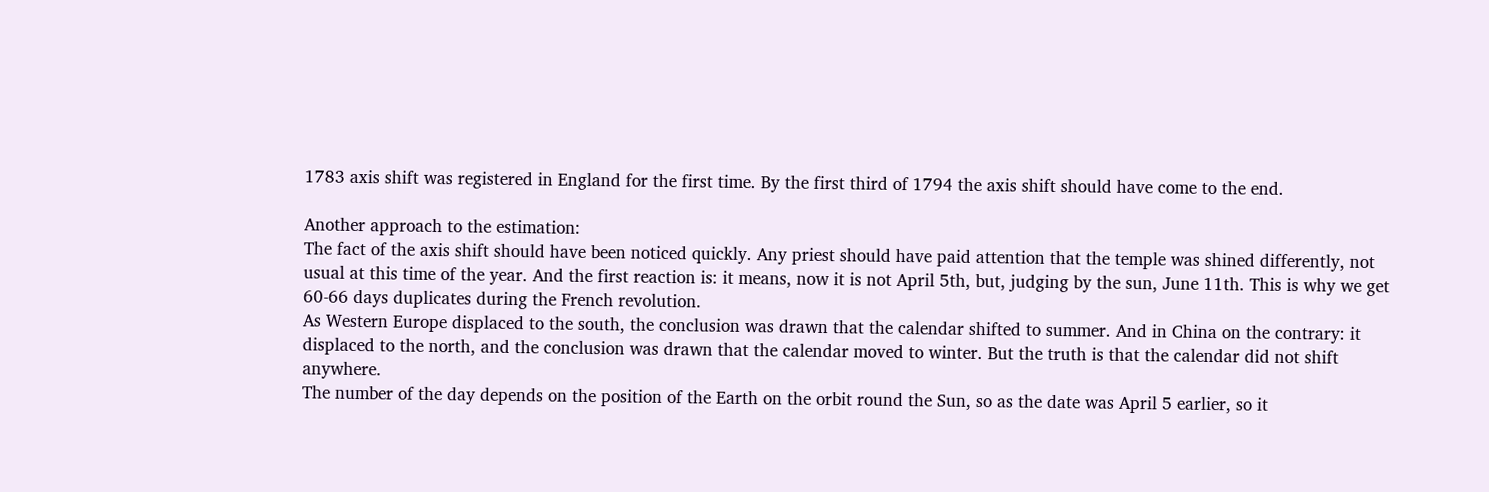1783 axis shift was registered in England for the first time. By the first third of 1794 the axis shift should have come to the end.

Another approach to the estimation:
The fact of the axis shift should have been noticed quickly. Any priest should have paid attention that the temple was shined differently, not usual at this time of the year. And the first reaction is: it means, now it is not April 5th, but, judging by the sun, June 11th. This is why we get 60-66 days duplicates during the French revolution.
As Western Europe displaced to the south, the conclusion was drawn that the calendar shifted to summer. And in China on the contrary: it displaced to the north, and the conclusion was drawn that the calendar moved to winter. But the truth is that the calendar did not shift anywhere.
The number of the day depends on the position of the Earth on the orbit round the Sun, so as the date was April 5 earlier, so it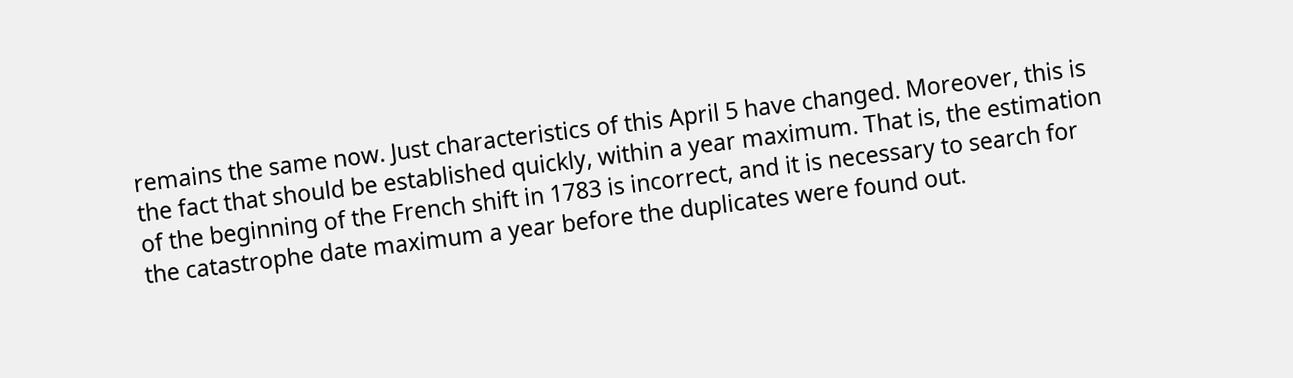remains the same now. Just characteristics of this April 5 have changed. Moreover, this is the fact that should be established quickly, within a year maximum. That is, the estimation of the beginning of the French shift in 1783 is incorrect, and it is necessary to search for the catastrophe date maximum a year before the duplicates were found out.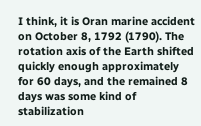I think, it is Oran marine accident on October 8, 1792 (1790). The rotation axis of the Earth shifted quickly enough approximately for 60 days, and the remained 8 days was some kind of stabilization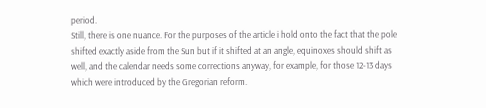period.
Still, there is one nuance. For the purposes of the article i hold onto the fact that the pole shifted exactly aside from the Sun but if it shifted at an angle, equinoxes should shift as well, and the calendar needs some corrections anyway, for example, for those 12-13 days which were introduced by the Gregorian reform.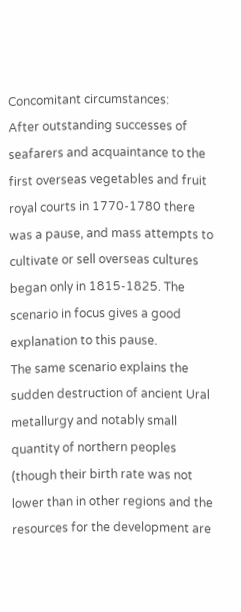Concomitant circumstances:
After outstanding successes of seafarers and acquaintance to the first overseas vegetables and fruit royal courts in 1770-1780 there was a pause, and mass attempts to cultivate or sell overseas cultures began only in 1815-1825. The scenario in focus gives a good explanation to this pause.
The same scenario explains the sudden destruction of ancient Ural metallurgy and notably small quantity of northern peoples (though their birth rate was not lower than in other regions and the resources for the development are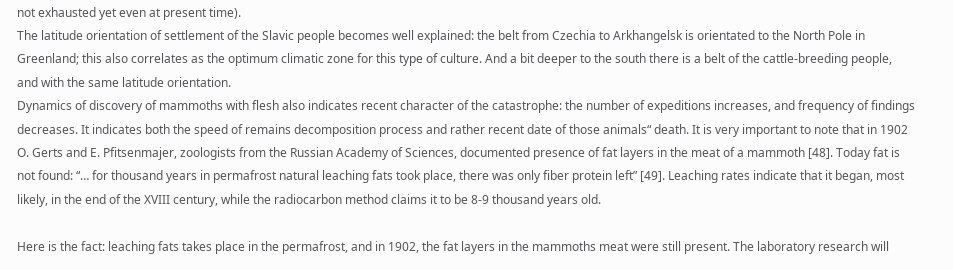not exhausted yet even at present time).
The latitude orientation of settlement of the Slavic people becomes well explained: the belt from Czechia to Arkhangelsk is orientated to the North Pole in Greenland; this also correlates as the optimum climatic zone for this type of culture. And a bit deeper to the south there is a belt of the cattle-breeding people, and with the same latitude orientation.
Dynamics of discovery of mammoths with flesh also indicates recent character of the catastrophe: the number of expeditions increases, and frequency of findings decreases. It indicates both the speed of remains decomposition process and rather recent date of those animals“ death. It is very important to note that in 1902 O. Gerts and E. Pfitsenmajer, zoologists from the Russian Academy of Sciences, documented presence of fat layers in the meat of a mammoth [48]. Today fat is not found: “… for thousand years in permafrost natural leaching fats took place, there was only fiber protein left” [49]. Leaching rates indicate that it began, most likely, in the end of the XVIII century, while the radiocarbon method claims it to be 8-9 thousand years old.

Here is the fact: leaching fats takes place in the permafrost, and in 1902, the fat layers in the mammoths meat were still present. The laboratory research will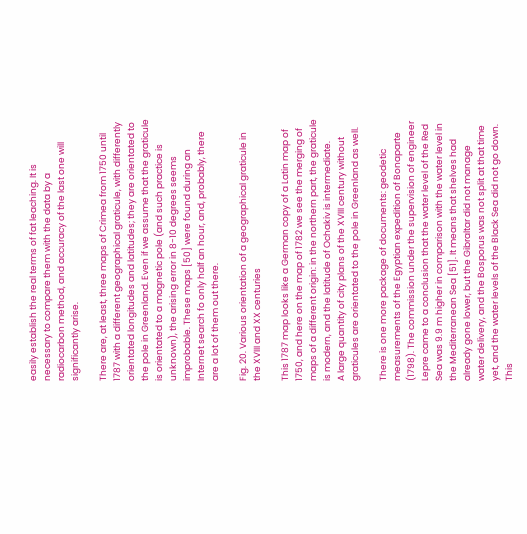easily establish the real terms of fat leaching. It is necessary to compare them with the data by a radiocarbon method, and accuracy of the last one will significantly arise.

There are, at least, three maps of Crimea from 1750 until 1787 with a different geographical graticule, with differently orientated longitudes and latitudes; they are orientated to the pole in Greenland. Even if we assume that the graticule is orientated to a magnetic pole (and such practice is unknown), the arising error in 8-10 degrees seems improbable. These maps [50] were found during an Internet search fo only half an hour, and, probably, there are a lot of them out there.

Fig. 20. Various orientation of a geographical graticule in the XVIII and XX centuries

This 1787 map looks like a German copy of a Latin map of 1750, and here on the map of 1782 we see the merging of maps of a different origin: in the northern part, the graticule is modern, and the latitude of Ochakiv is intermediate.
A large quantity of city plans of the XVIII century without graticules are orientated to the pole in Greenland as well.

There is one more package of documents: geodetic measurements of the Egyptian expedition of Bonaparte (1798). The commission under the supervision of engineer Lepre came to a conclusion that the water level of the Red Sea was 9.9 m higher in comparison with the water level in the Mediterranean Sea [51]. It means that shelves had already gone lower, but the Gibraltar did not manage water delivery, and the Bosporus was not split at that time yet, and the water levels of the Black Sea did not go down. This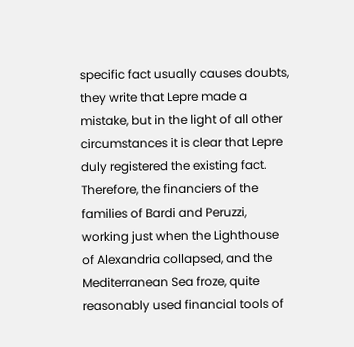specific fact usually causes doubts, they write that Lepre made a mistake, but in the light of all other circumstances it is clear that Lepre duly registered the existing fact. Therefore, the financiers of the families of Bardi and Peruzzi, working just when the Lighthouse of Alexandria collapsed, and the Mediterranean Sea froze, quite reasonably used financial tools of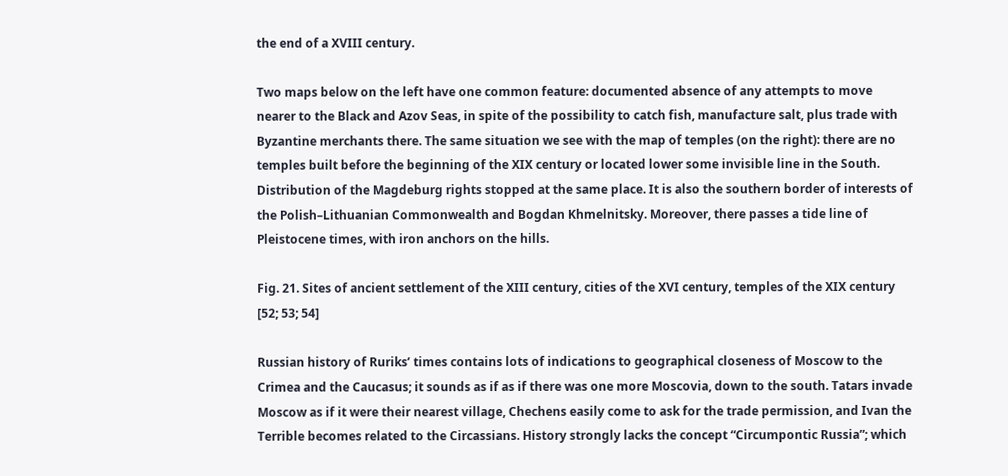the end of a XVIII century.

Two maps below on the left have one common feature: documented absence of any attempts to move nearer to the Black and Azov Seas, in spite of the possibility to catch fish, manufacture salt, plus trade with Byzantine merchants there. The same situation we see with the map of temples (on the right): there are no temples built before the beginning of the XIX century or located lower some invisible line in the South. Distribution of the Magdeburg rights stopped at the same place. It is also the southern border of interests of the Polish–Lithuanian Commonwealth and Bogdan Khmelnitsky. Moreover, there passes a tide line of Pleistocene times, with iron anchors on the hills.

Fig. 21. Sites of ancient settlement of the XIII century, cities of the XVI century, temples of the XIX century [52; 53; 54]

Russian history of Ruriks’ times contains lots of indications to geographical closeness of Moscow to the Crimea and the Caucasus; it sounds as if as if there was one more Moscovia, down to the south. Tatars invade Moscow as if it were their nearest village, Chechens easily come to ask for the trade permission, and Ivan the Terrible becomes related to the Circassians. History strongly lacks the concept “Circumpontic Russia”; which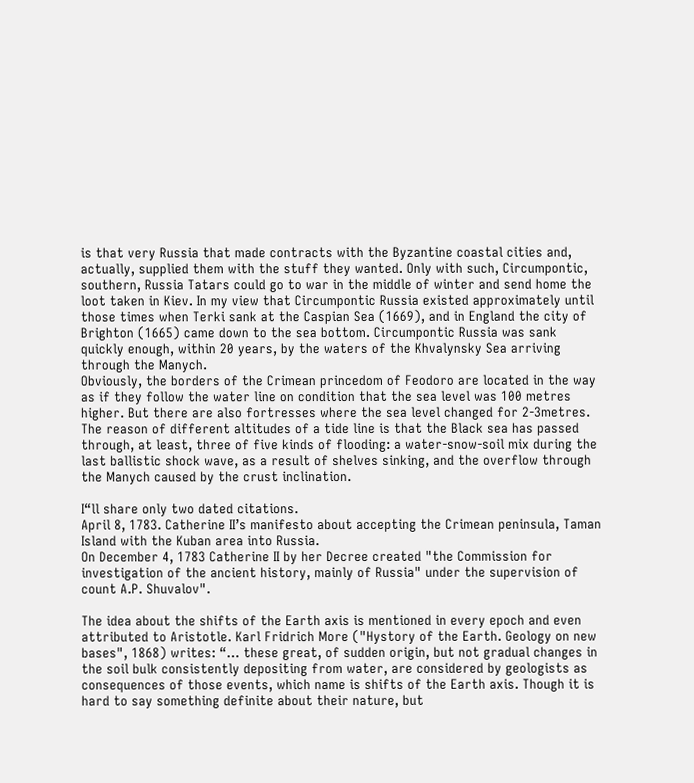is that very Russia that made contracts with the Byzantine coastal cities and, actually, supplied them with the stuff they wanted. Only with such, Circumpontic, southern, Russia Tatars could go to war in the middle of winter and send home the loot taken in Kiev. In my view that Circumpontic Russia existed approximately until those times when Terki sank at the Caspian Sea (1669), and in England the city of Brighton (1665) came down to the sea bottom. Circumpontic Russia was sank quickly enough, within 20 years, by the waters of the Khvalynsky Sea arriving through the Manych.
Obviously, the borders of the Crimean princedom of Feodoro are located in the way as if they follow the water line on condition that the sea level was 100 metres higher. But there are also fortresses where the sea level changed for 2-3metres. The reason of different altitudes of a tide line is that the Black sea has passed through, at least, three of five kinds of flooding: a water-snow-soil mix during the last ballistic shock wave, as a result of shelves sinking, and the overflow through the Manych caused by the crust inclination.

I“ll share only two dated citations.
April 8, 1783. Catherine II’s manifesto about accepting the Crimean peninsula, Taman Island with the Kuban area into Russia.
On December 4, 1783 Catherine II by her Decree created "the Commission for investigation of the ancient history, mainly of Russia" under the supervision of count A.P. Shuvalov".

The idea about the shifts of the Earth axis is mentioned in every epoch and even attributed to Aristotle. Karl Fridrich More ("Hystory of the Earth. Geology on new bases", 1868) writes: “… these great, of sudden origin, but not gradual changes in the soil bulk consistently depositing from water, are considered by geologists as consequences of those events, which name is shifts of the Earth axis. Though it is hard to say something definite about their nature, but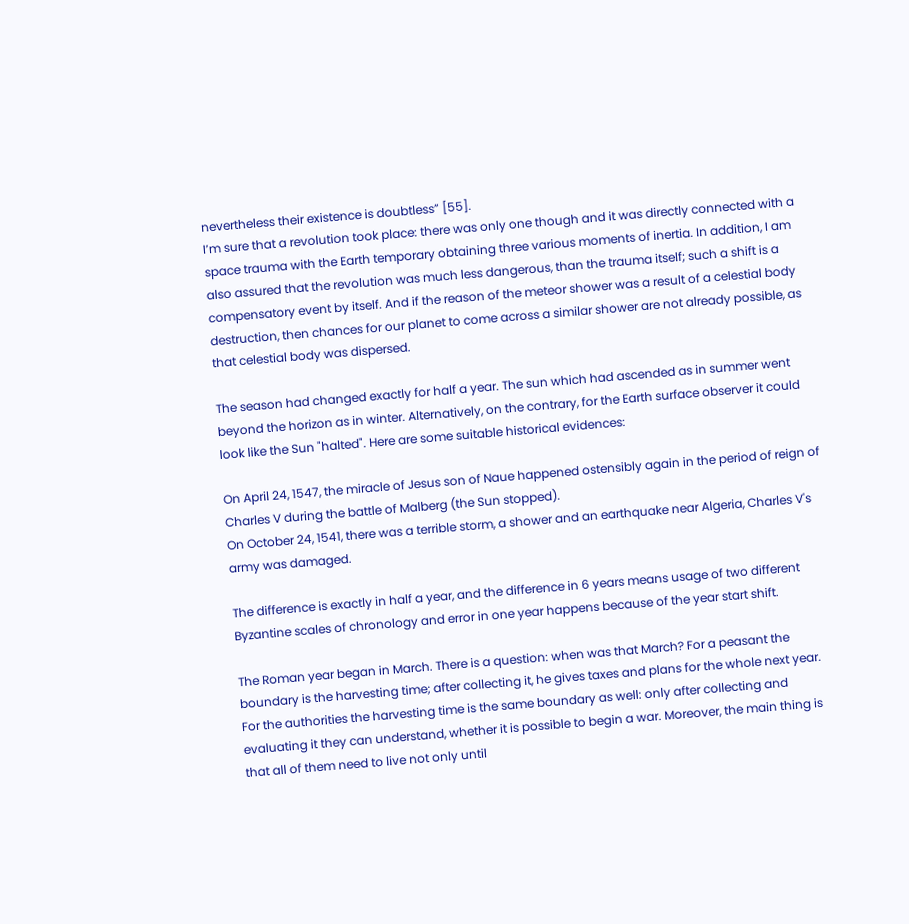nevertheless their existence is doubtless” [55].
I’m sure that a revolution took place: there was only one though and it was directly connected with a space trauma with the Earth temporary obtaining three various moments of inertia. In addition, I am also assured that the revolution was much less dangerous, than the trauma itself; such a shift is a compensatory event by itself. And if the reason of the meteor shower was a result of a celestial body destruction, then chances for our planet to come across a similar shower are not already possible, as that celestial body was dispersed.

The season had changed exactly for half a year. The sun which had ascended as in summer went beyond the horizon as in winter. Alternatively, on the contrary, for the Earth surface observer it could look like the Sun "halted". Here are some suitable historical evidences:

On April 24, 1547, the miracle of Jesus son of Naue happened ostensibly again in the period of reign of Charles V during the battle of Malberg (the Sun stopped).
On October 24, 1541, there was a terrible storm, a shower and an earthquake near Algeria, Charles V's army was damaged.

The difference is exactly in half a year, and the difference in 6 years means usage of two different Byzantine scales of chronology and error in one year happens because of the year start shift.

The Roman year began in March. There is a question: when was that March? For a peasant the boundary is the harvesting time; after collecting it, he gives taxes and plans for the whole next year. For the authorities the harvesting time is the same boundary as well: only after collecting and evaluating it they can understand, whether it is possible to begin a war. Moreover, the main thing is that all of them need to live not only until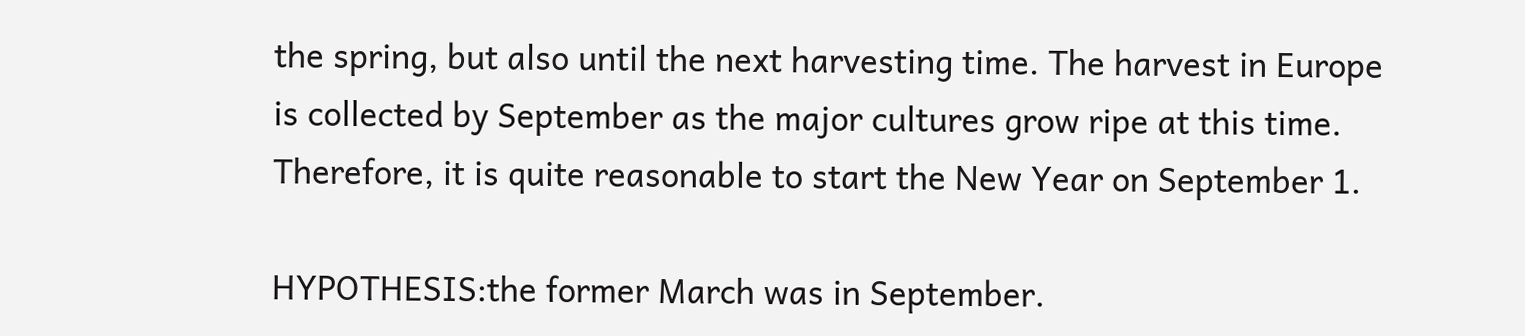the spring, but also until the next harvesting time. The harvest in Europe is collected by September as the major cultures grow ripe at this time. Therefore, it is quite reasonable to start the New Year on September 1.

HYPOTHESIS:the former March was in September.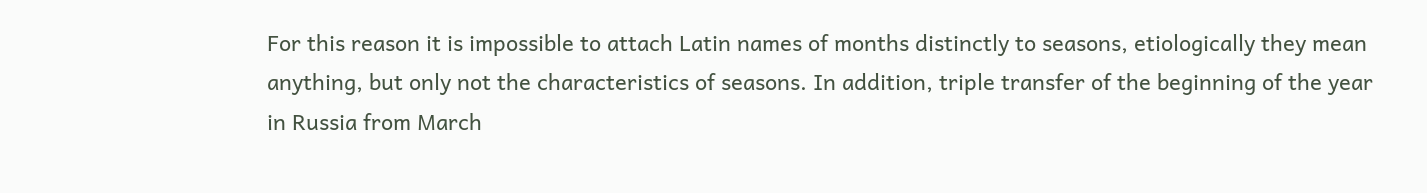For this reason it is impossible to attach Latin names of months distinctly to seasons, etiologically they mean anything, but only not the characteristics of seasons. In addition, triple transfer of the beginning of the year in Russia from March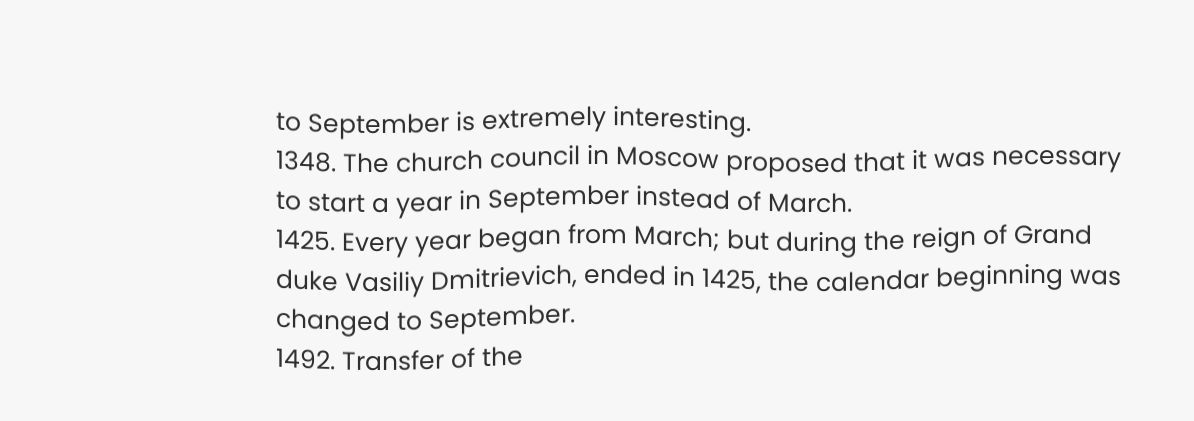to September is extremely interesting.
1348. The church council in Moscow proposed that it was necessary to start a year in September instead of March.
1425. Every year began from March; but during the reign of Grand duke Vasiliy Dmitrievich, ended in 1425, the calendar beginning was changed to September.
1492. Transfer of the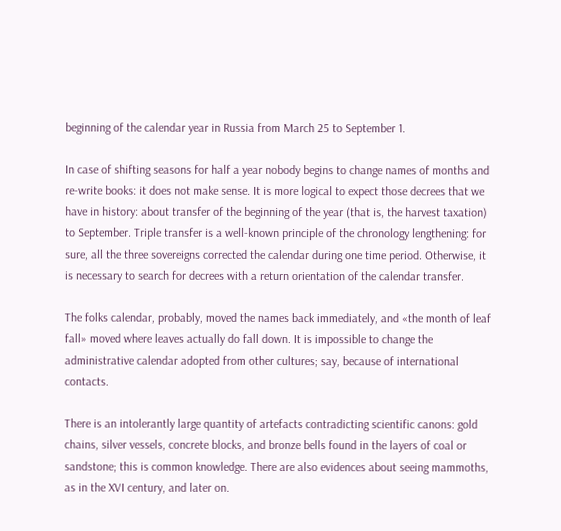beginning of the calendar year in Russia from March 25 to September 1.

In case of shifting seasons for half a year nobody begins to change names of months and re-write books: it does not make sense. It is more logical to expect those decrees that we have in history: about transfer of the beginning of the year (that is, the harvest taxation) to September. Triple transfer is a well-known principle of the chronology lengthening: for sure, all the three sovereigns corrected the calendar during one time period. Otherwise, it is necessary to search for decrees with a return orientation of the calendar transfer.

The folks calendar, probably, moved the names back immediately, and «the month of leaf fall» moved where leaves actually do fall down. It is impossible to change the administrative calendar adopted from other cultures; say, because of international contacts.

There is an intolerantly large quantity of artefacts contradicting scientific canons: gold chains, silver vessels, concrete blocks, and bronze bells found in the layers of coal or sandstone; this is common knowledge. There are also evidences about seeing mammoths, as in the XVI century, and later on.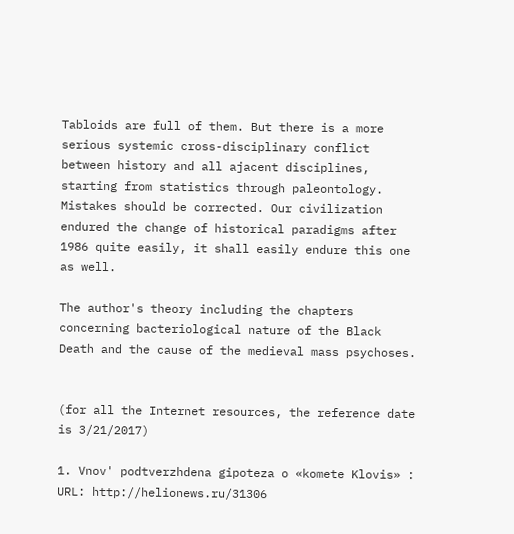Tabloids are full of them. But there is a more serious systemic cross-disciplinary conflict between history and all ajacent disciplines, starting from statistics through paleontology. Mistakes should be corrected. Our civilization endured the change of historical paradigms after 1986 quite easily, it shall easily endure this one as well.

The author's theory including the chapters concerning bacteriological nature of the Black Death and the cause of the medieval mass psychoses.


(for all the Internet resources, the reference date is 3/21/2017)

1. Vnov' podtverzhdena gipoteza o «komete Klovis» : URL: http://helionews.ru/31306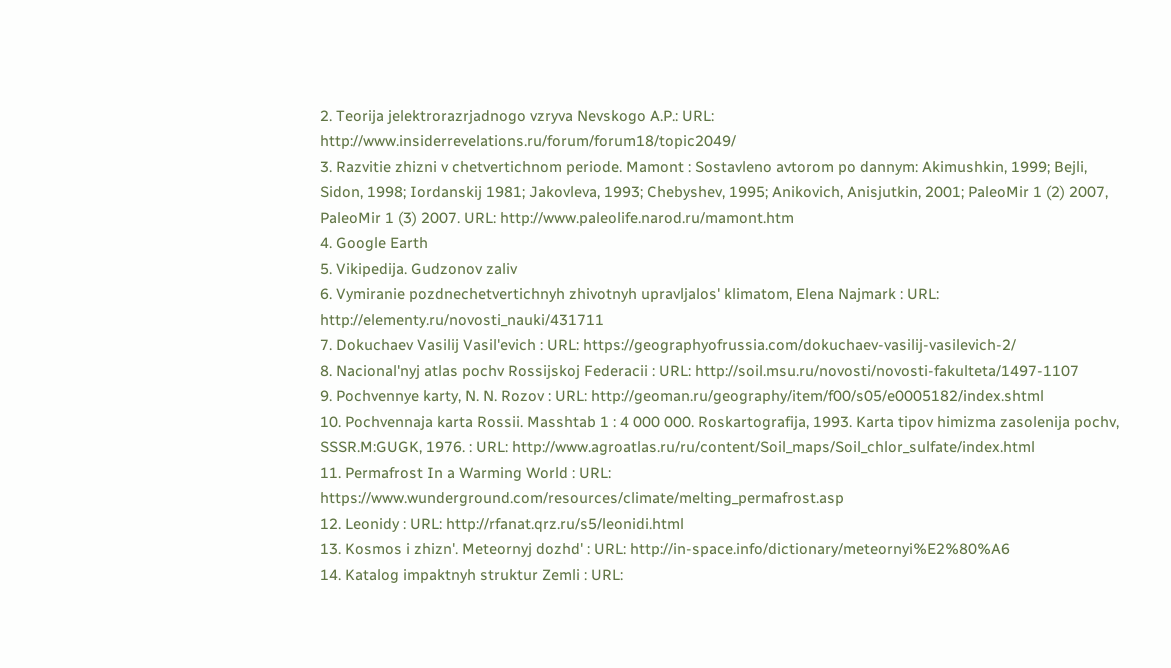2. Teorija jelektrorazrjadnogo vzryva Nevskogo A.P.: URL: http://www.insiderrevelations.ru/forum/forum18/topic2049/
3. Razvitie zhizni v chetvertichnom periode. Mamont : Sostavleno avtorom po dannym: Akimushkin, 1999; Bejli, Sidon, 1998; Iordanskij 1981; Jakovleva, 1993; Chebyshev, 1995; Anikovich, Anisjutkin, 2001; PaleoMir 1 (2) 2007, PaleoMir 1 (3) 2007. URL: http://www.paleolife.narod.ru/mamont.htm
4. Google Earth
5. Vikipedija. Gudzonov zaliv
6. Vymiranie pozdnechetvertichnyh zhivotnyh upravljalos' klimatom, Elena Najmark : URL: http://elementy.ru/novosti_nauki/431711
7. Dokuchaev Vasilij Vasil'evich : URL: https://geographyofrussia.com/dokuchaev-vasilij-vasilevich-2/
8. Nacional'nyj atlas pochv Rossijskoj Federacii : URL: http://soil.msu.ru/novosti/novosti-fakulteta/1497-1107
9. Pochvennye karty, N. N. Rozov : URL: http://geoman.ru/geography/item/f00/s05/e0005182/index.shtml
10. Pochvennaja karta Rossii. Masshtab 1 : 4 000 000. Roskartografija, 1993. Karta tipov himizma zasolenija pochv, SSSR.M:GUGK, 1976. : URL: http://www.agroatlas.ru/ru/content/Soil_maps/Soil_chlor_sulfate/index.html
11. Permafrost In a Warming World : URL: https://www.wunderground.com/resources/climate/melting_permafrost.asp
12. Leonidy : URL: http://rfanat.qrz.ru/s5/leonidi.html
13. Kosmos i zhizn'. Meteornyj dozhd' : URL: http://in-space.info/dictionary/meteornyi%E2%80%A6
14. Katalog impaktnyh struktur Zemli : URL: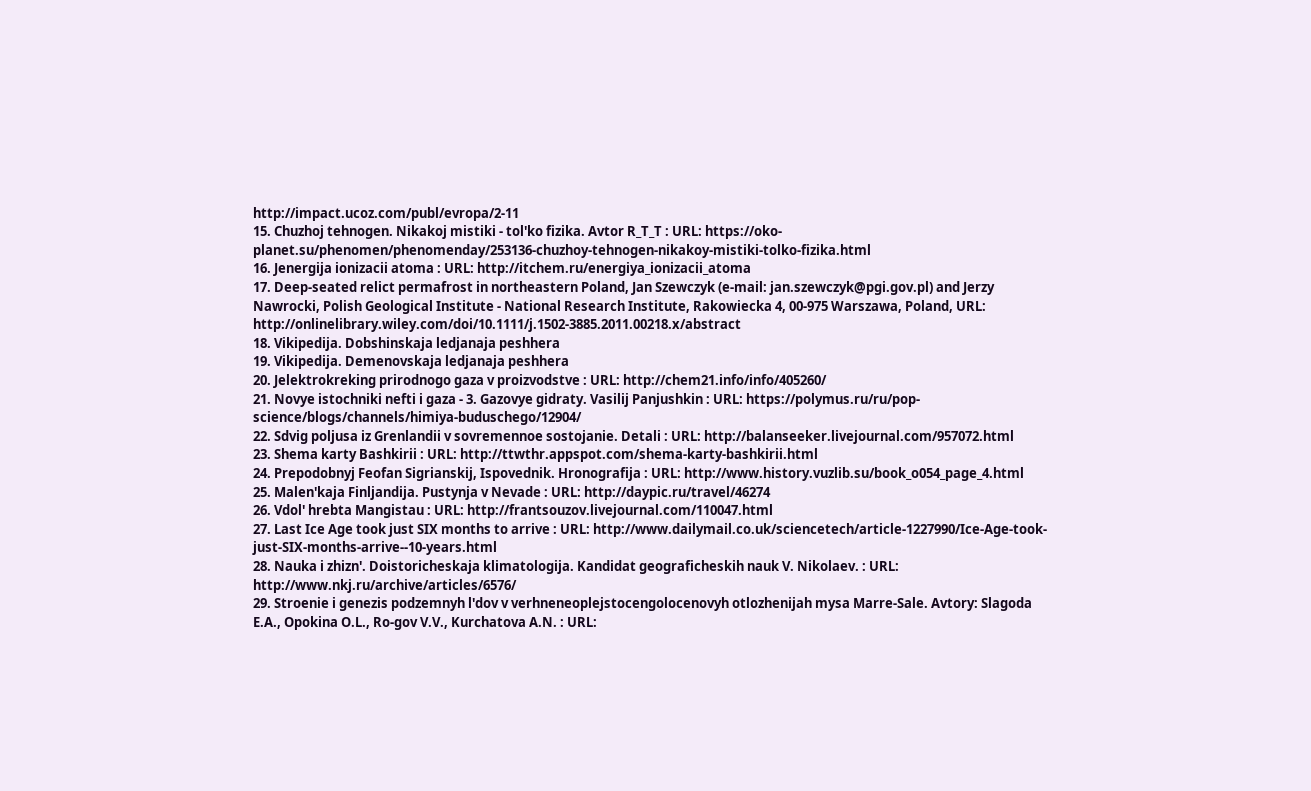http://impact.ucoz.com/publ/evropa/2-11
15. Chuzhoj tehnogen. Nikakoj mistiki - tol'ko fizika. Avtor R_T_T : URL: https://oko-planet.su/phenomen/phenomenday/253136-chuzhoy-tehnogen-nikakoy-mistiki-tolko-fizika.html
16. Jenergija ionizacii atoma : URL: http://itchem.ru/energiya_ionizacii_atoma
17. Deep-seated relict permafrost in northeastern Poland, Jan Szewczyk (e-mail: jan.szewczyk@pgi.gov.pl) and Jerzy Nawrocki, Polish Geological Institute - National Research Institute, Rakowiecka 4, 00-975 Warszawa, Poland, URL: http://onlinelibrary.wiley.com/doi/10.1111/j.1502-3885.2011.00218.x/abstract
18. Vikipedija. Dobshinskaja ledjanaja peshhera
19. Vikipedija. Demenovskaja ledjanaja peshhera
20. Jelektrokreking prirodnogo gaza v proizvodstve : URL: http://chem21.info/info/405260/
21. Novye istochniki nefti i gaza - 3. Gazovye gidraty. Vasilij Panjushkin : URL: https://polymus.ru/ru/pop-science/blogs/channels/himiya-buduschego/12904/
22. Sdvig poljusa iz Grenlandii v sovremennoe sostojanie. Detali : URL: http://balanseeker.livejournal.com/957072.html
23. Shema karty Bashkirii : URL: http://ttwthr.appspot.com/shema-karty-bashkirii.html
24. Prepodobnyj Feofan Sigrianskij, Ispovednik. Hronografija : URL: http://www.history.vuzlib.su/book_o054_page_4.html
25. Malen'kaja Finljandija. Pustynja v Nevade : URL: http://daypic.ru/travel/46274
26. Vdol' hrebta Mangistau : URL: http://frantsouzov.livejournal.com/110047.html
27. Last Ice Age took just SIX months to arrive : URL: http://www.dailymail.co.uk/sciencetech/article-1227990/Ice-Age-took-just-SIX-months-arrive--10-years.html
28. Nauka i zhizn'. Doistoricheskaja klimatologija. Kandidat geograficheskih nauk V. Nikolaev. : URL: http://www.nkj.ru/archive/articles/6576/
29. Stroenie i genezis podzemnyh l'dov v verhneneoplejstocengolocenovyh otlozhenijah mysa Marre-Sale. Avtory: Slagoda E.A., Opokina O.L., Ro-gov V.V., Kurchatova A.N. : URL: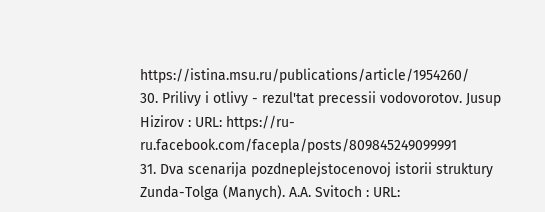https://istina.msu.ru/publications/article/1954260/
30. Prilivy i otlivy - rezul'tat precessii vodovorotov. Jusup Hizirov : URL: https://ru-ru.facebook.com/facepla/posts/809845249099991
31. Dva scenarija pozdneplejstocenovoj istorii struktury Zunda-Tolga (Manych). A.A. Svitoch : URL: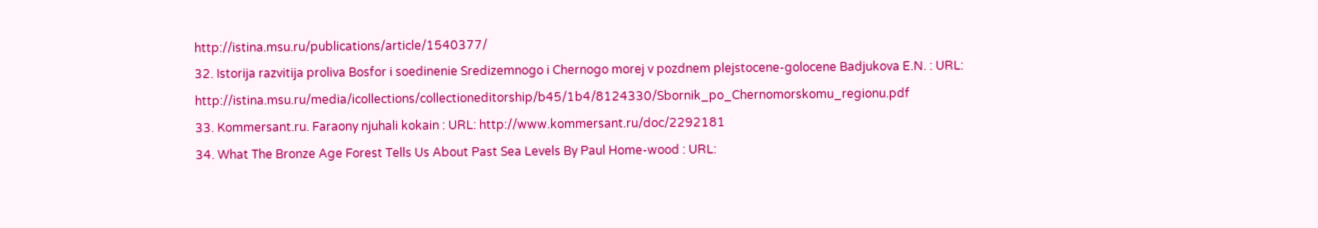http://istina.msu.ru/publications/article/1540377/
32. Istorija razvitija proliva Bosfor i soedinenie Sredizemnogo i Chernogo morej v pozdnem plejstocene-golocene Badjukova E.N. : URL: http://istina.msu.ru/media/icollections/collectioneditorship/b45/1b4/8124330/Sbornik_po_Chernomorskomu_regionu.pdf
33. Kommersant.ru. Faraony njuhali kokain : URL: http://www.kommersant.ru/doc/2292181
34. What The Bronze Age Forest Tells Us About Past Sea Levels By Paul Home-wood : URL: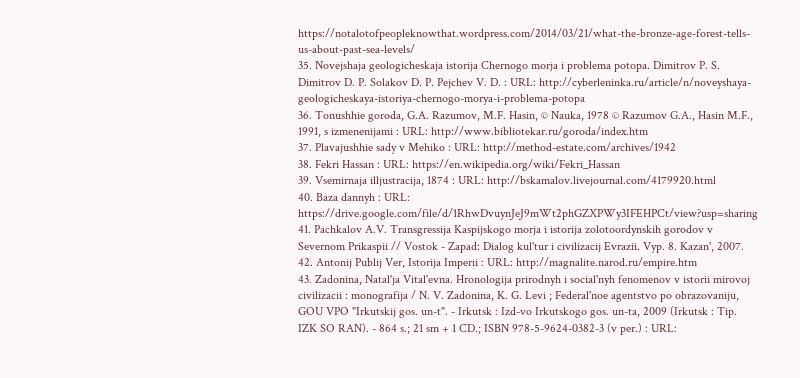https://notalotofpeopleknowthat.wordpress.com/2014/03/21/what-the-bronze-age-forest-tells-us-about-past-sea-levels/
35. Novejshaja geologicheskaja istorija Chernogo morja i problema potopa. Dimitrov P. S. Dimitrov D. P. Solakov D. P. Pejchev V. D. : URL: http://cyberleninka.ru/article/n/noveyshaya-geologicheskaya-istoriya-chernogo-morya-i-problema-potopa
36. Tonushhie goroda, G.A. Razumov, M.F. Hasin, © Nauka, 1978 © Razumov G.A., Hasin M.F., 1991, s izmenenijami : URL: http://www.bibliotekar.ru/goroda/index.htm
37. Plavajushhie sady v Mehiko : URL: http://method-estate.com/archives/1942
38. Fekri Hassan : URL: https://en.wikipedia.org/wiki/Fekri_Hassan
39. Vsemirnaja illjustracija, 1874 : URL: http://bskamalov.livejournal.com/4179920.html
40. Baza dannyh : URL: https://drive.google.com/file/d/1RhwDvuynJeJ9mWt2phGZXPWy3IFEHPCt/view?usp=sharing
41. Pachkalov A.V. Transgressija Kaspijskogo morja i istorija zolotoordynskih gorodov v Severnom Prikaspii // Vostok - Zapad: Dialog kul'tur i civilizacij Evrazii. Vyp. 8. Kazan', 2007.
42. Antonij Publij Ver, Istorija Imperii : URL: http://magnalite.narod.ru/empire.htm
43. Zadonina, Natal'ja Vital'evna. Hronologija prirodnyh i social'nyh fenomenov v istorii mirovoj civilizacii : monografija / N. V. Zadonina, K. G. Levi ; Federal'noe agentstvo po obrazovaniju, GOU VPO "Irkutskij gos. un-t". - Irkutsk : Izd-vo Irkutskogo gos. un-ta, 2009 (Irkutsk : Tip. IZK SO RAN). - 864 s.; 21 sm + 1 CD.; ISBN 978-5-9624-0382-3 (v per.) : URL: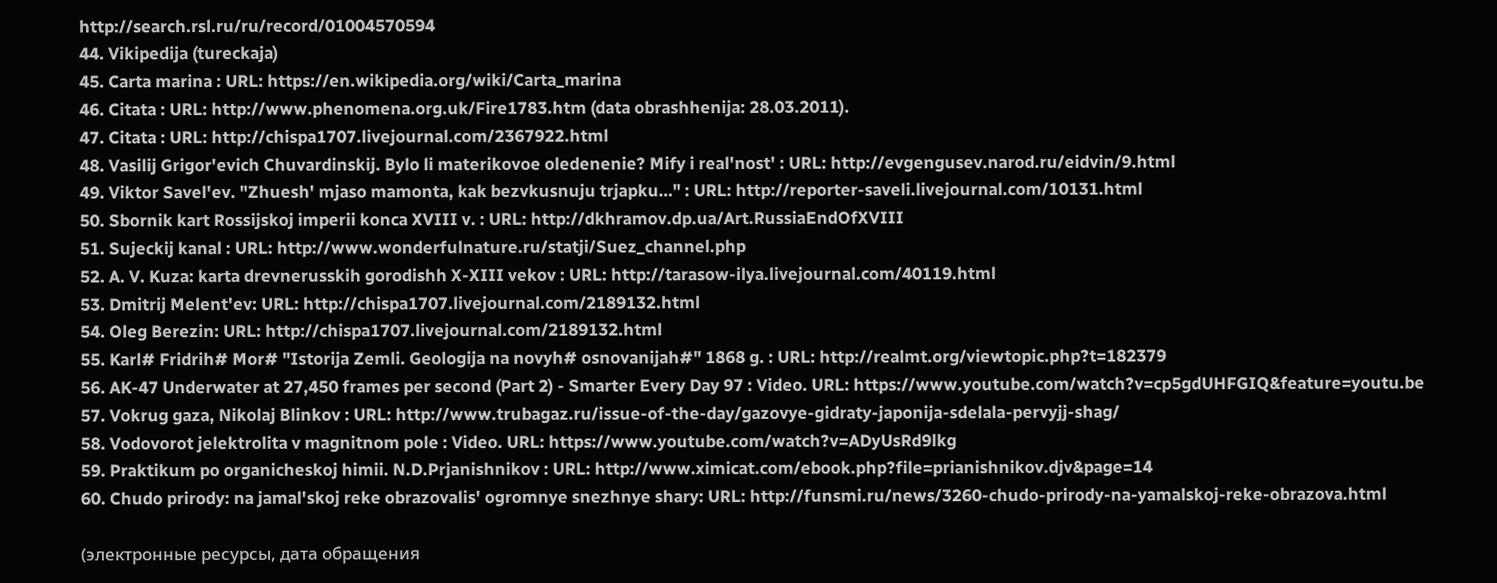http://search.rsl.ru/ru/record/01004570594
44. Vikipedija (tureckaja)
45. Carta marina : URL: https://en.wikipedia.org/wiki/Carta_marina
46. Citata : URL: http://www.phenomena.org.uk/Fire1783.htm (data obrashhenija: 28.03.2011).
47. Citata : URL: http://chispa1707.livejournal.com/2367922.html
48. Vasilij Grigor'evich Chuvardinskij. Bylo li materikovoe oledenenie? Mify i real'nost' : URL: http://evgengusev.narod.ru/eidvin/9.html
49. Viktor Savel'ev. "Zhuesh' mjaso mamonta, kak bezvkusnuju trjapku…" : URL: http://reporter-saveli.livejournal.com/10131.html
50. Sbornik kart Rossijskoj imperii konca XVIII v. : URL: http://dkhramov.dp.ua/Art.RussiaEndOfXVIII
51. Sujeckij kanal : URL: http://www.wonderfulnature.ru/statji/Suez_channel.php
52. A. V. Kuza: karta drevnerusskih gorodishh X-XIII vekov : URL: http://tarasow-ilya.livejournal.com/40119.html
53. Dmitrij Melent'ev: URL: http://chispa1707.livejournal.com/2189132.html
54. Oleg Berezin: URL: http://chispa1707.livejournal.com/2189132.html
55. Karl# Fridrih# Mor# "Istorija Zemli. Geologija na novyh# osnovanijah#" 1868 g. : URL: http://realmt.org/viewtopic.php?t=182379
56. AK-47 Underwater at 27,450 frames per second (Part 2) - Smarter Every Day 97 : Video. URL: https://www.youtube.com/watch?v=cp5gdUHFGIQ&feature=youtu.be
57. Vokrug gaza, Nikolaj Blinkov : URL: http://www.trubagaz.ru/issue-of-the-day/gazovye-gidraty-japonija-sdelala-pervyjj-shag/
58. Vodovorot jelektrolita v magnitnom pole : Video. URL: https://www.youtube.com/watch?v=ADyUsRd9lkg
59. Praktikum po organicheskoj himii. N.D.Prjanishnikov : URL: http://www.ximicat.com/ebook.php?file=prianishnikov.djv&page=14
60. Chudo prirody: na jamal'skoj reke obrazovalis' ogromnye snezhnye shary: URL: http://funsmi.ru/news/3260-chudo-prirody-na-yamalskoj-reke-obrazova.html

(электронные ресурсы, дата обращения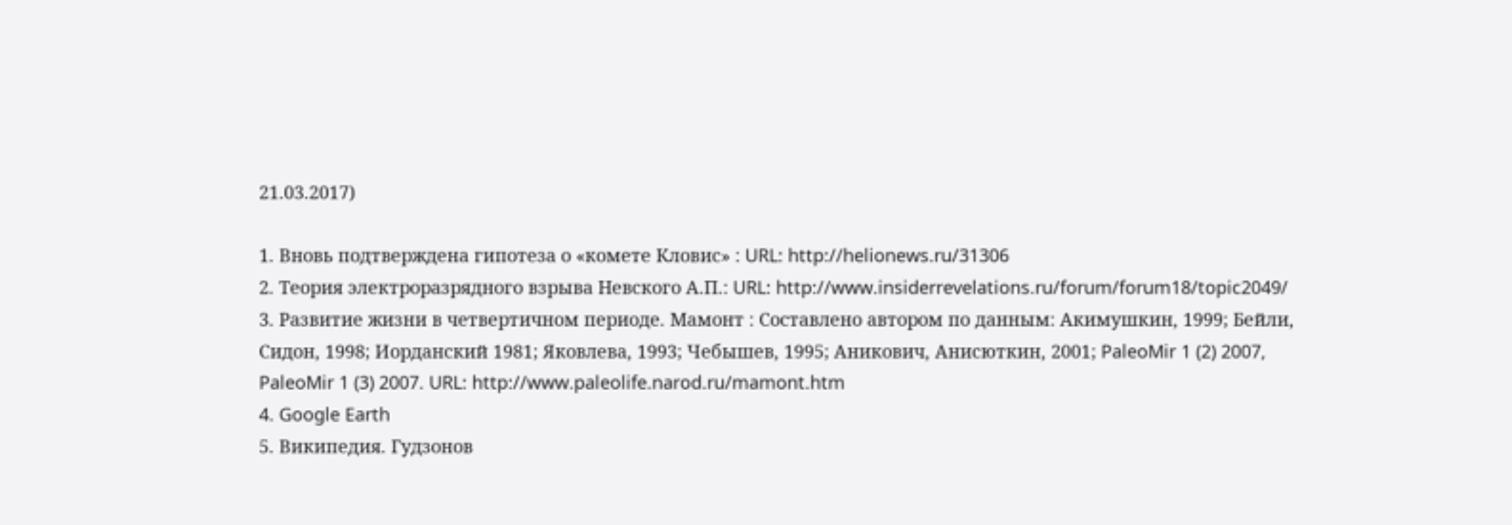21.03.2017)

1. Вновь подтверждена гипотеза о «комете Кловис» : URL: http://helionews.ru/31306
2. Теория электроразрядного взрыва Невского А.П.: URL: http://www.insiderrevelations.ru/forum/forum18/topic2049/
3. Развитие жизни в четвертичном периоде. Мамонт : Составлено автором по данным: Акимушкин, 1999; Бейли, Сидон, 1998; Иорданский 1981; Яковлева, 1993; Чебышев, 1995; Аникович, Анисюткин, 2001; PaleoMir 1 (2) 2007, PaleoMir 1 (3) 2007. URL: http://www.paleolife.narod.ru/mamont.htm
4. Google Earth
5. Википедия. Гудзонов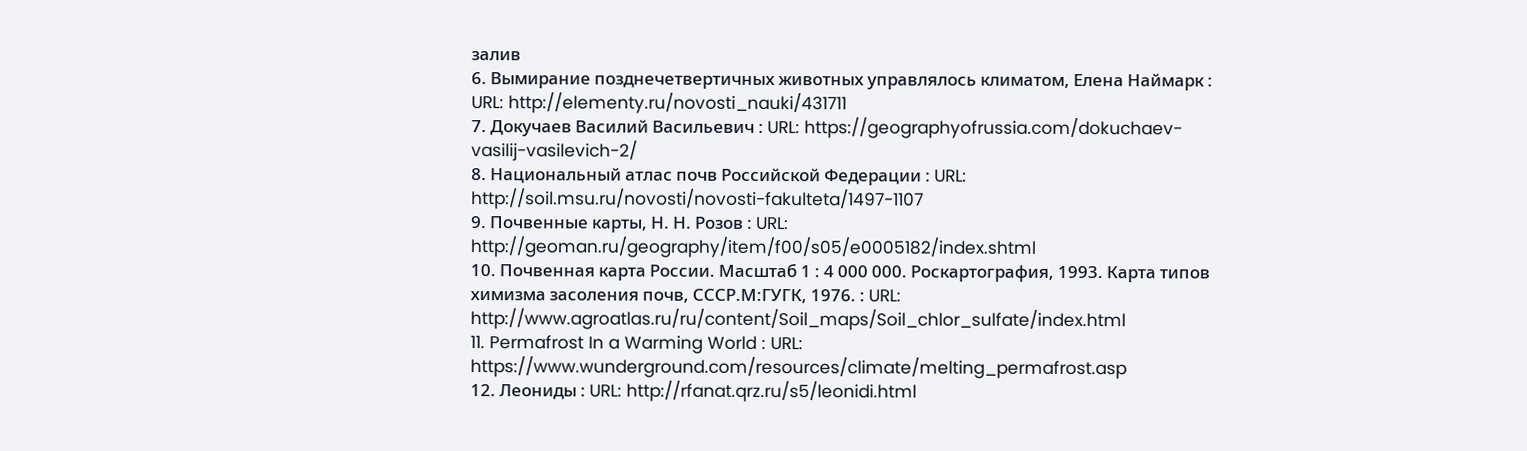залив
6. Вымирание позднечетвертичных животных управлялось климатом, Елена Наймарк : URL: http://elementy.ru/novosti_nauki/431711
7. Докучаев Василий Васильевич : URL: https://geographyofrussia.com/dokuchaev-vasilij-vasilevich-2/
8. Национальный атлас почв Российской Федерации : URL: http://soil.msu.ru/novosti/novosti-fakulteta/1497-1107
9. Почвенные карты, Н. Н. Розов : URL: http://geoman.ru/geography/item/f00/s05/e0005182/index.shtml
10. Почвенная карта России. Масштаб 1 : 4 000 000. Роскартография, 1993. Карта типов химизма засоления почв, СССР.М:ГУГК, 1976. : URL: http://www.agroatlas.ru/ru/content/Soil_maps/Soil_chlor_sulfate/index.html
11. Permafrost In a Warming World : URL: https://www.wunderground.com/resources/climate/melting_permafrost.asp
12. Леониды : URL: http://rfanat.qrz.ru/s5/leonidi.html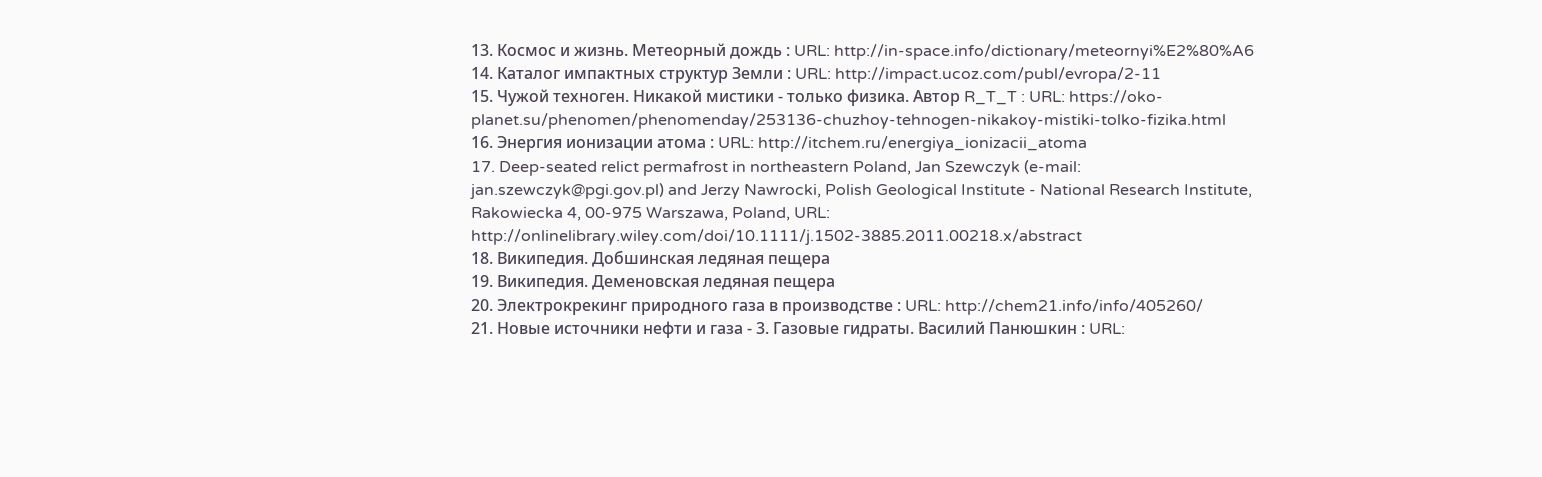13. Космос и жизнь. Метеорный дождь : URL: http://in-space.info/dictionary/meteornyi%E2%80%A6
14. Каталог импактных структур Земли : URL: http://impact.ucoz.com/publ/evropa/2-11
15. Чужой техноген. Никакой мистики - только физика. Автор R_T_T : URL: https://oko-planet.su/phenomen/phenomenday/253136-chuzhoy-tehnogen-nikakoy-mistiki-tolko-fizika.html
16. Энергия ионизации атома : URL: http://itchem.ru/energiya_ionizacii_atoma
17. Deep-seated relict permafrost in northeastern Poland, Jan Szewczyk (e-mail: jan.szewczyk@pgi.gov.pl) and Jerzy Nawrocki, Polish Geological Institute - National Research Institute, Rakowiecka 4, 00-975 Warszawa, Poland, URL: http://onlinelibrary.wiley.com/doi/10.1111/j.1502-3885.2011.00218.x/abstract
18. Википедия. Добшинская ледяная пещера
19. Википедия. Деменовская ледяная пещера
20. Электрокрекинг природного газа в производстве : URL: http://chem21.info/info/405260/
21. Новые источники нефти и газа - 3. Газовые гидраты. Василий Панюшкин : URL: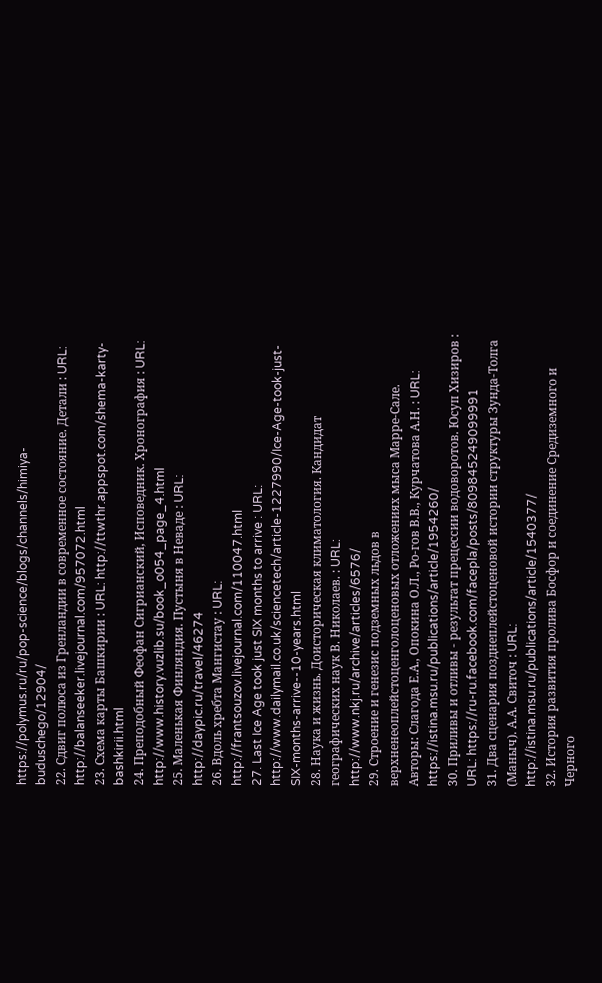https://polymus.ru/ru/pop-science/blogs/channels/himiya-buduschego/12904/
22. Сдвиг полюса из Гренландии в современное состояние. Детали : URL: http://balanseeker.livejournal.com/957072.html
23. Схема карты Башкирии : URL: http://ttwthr.appspot.com/shema-karty-bashkirii.html
24. Преподобный Феофан Сигрианский, Исповедник. Хронография : URL: http://www.history.vuzlib.su/book_o054_page_4.html
25. Маленькая Финляндия. Пустыня в Неваде : URL: http://daypic.ru/travel/46274
26. Вдоль хребта Мангистау : URL: http://frantsouzov.livejournal.com/110047.html
27. Last Ice Age took just SIX months to arrive : URL: http://www.dailymail.co.uk/sciencetech/article-1227990/Ice-Age-took-just-SIX-months-arrive--10-years.html
28. Наука и жизнь. Доисторическая климатология. Кандидат географических наук В. Николаев. : URL: http://www.nkj.ru/archive/articles/6576/
29. Строение и генезис подземных льдов в верхненеоплейстоценголоценовых отложениях мыса Марре-Сале. Авторы: Слагода Е.А., Опокина О.Л., Ро-гов В.В., Курчатова А.Н. : URL: https://istina.msu.ru/publications/article/1954260/
30. Приливы и отливы - результат прецессии водоворотов. Юсуп Хизиров : URL: https://ru-ru.facebook.com/facepla/posts/809845249099991
31. Два сценария позднеплейстоценовой истории структуры Зунда-Толга (Маныч). А.А. Свиточ : URL: http://istina.msu.ru/publications/article/1540377/
32. История развития пролива Босфор и соединение Средиземного и Черного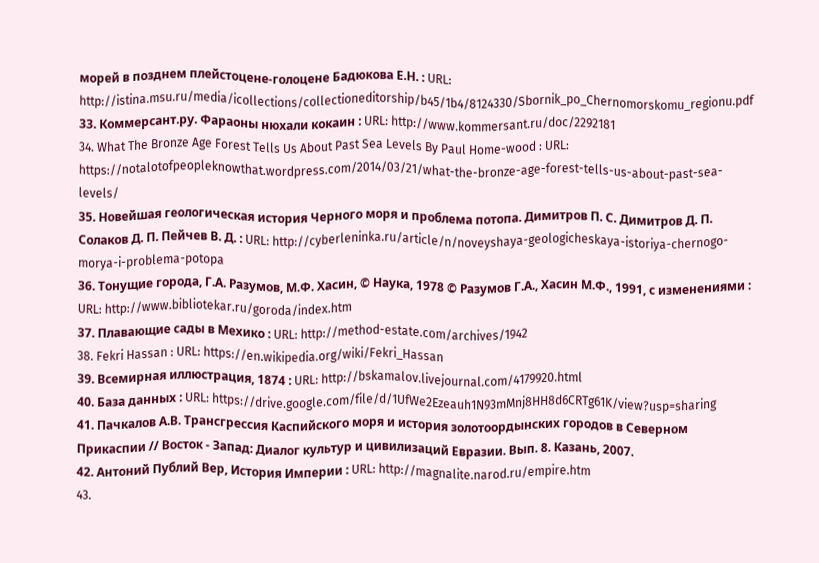морей в позднем плейстоцене-голоцене Бадюкова Е.Н. : URL: http://istina.msu.ru/media/icollections/collectioneditorship/b45/1b4/8124330/Sbornik_po_Chernomorskomu_regionu.pdf
33. Коммерсант.ру. Фараоны нюхали кокаин : URL: http://www.kommersant.ru/doc/2292181
34. What The Bronze Age Forest Tells Us About Past Sea Levels By Paul Home-wood : URL: https://notalotofpeopleknowthat.wordpress.com/2014/03/21/what-the-bronze-age-forest-tells-us-about-past-sea-levels/
35. Новейшая геологическая история Черного моря и проблема потопа. Димитров П. С. Димитров Д. П. Солаков Д. П. Пейчев В. Д. : URL: http://cyberleninka.ru/article/n/noveyshaya-geologicheskaya-istoriya-chernogo-morya-i-problema-potopa
36. Тонущие города, Г.А. Разумов, М.Ф. Хасин, © Наука, 1978 © Разумов Г.А., Хасин М.Ф., 1991, с изменениями : URL: http://www.bibliotekar.ru/goroda/index.htm
37. Плавающие сады в Мехико : URL: http://method-estate.com/archives/1942
38. Fekri Hassan : URL: https://en.wikipedia.org/wiki/Fekri_Hassan
39. Всемирная иллюстрация, 1874 : URL: http://bskamalov.livejournal.com/4179920.html
40. База данных : URL: https://drive.google.com/file/d/1UfWe2Ezeauh1N93mMnj8HH8d6CRTg61K/view?usp=sharing
41. Пачкалов А.В. Трансгрессия Каспийского моря и история золотоордынских городов в Северном Прикаспии // Восток - Запад: Диалог культур и цивилизаций Евразии. Вып. 8. Казань, 2007.
42. Антоний Публий Вер, История Империи : URL: http://magnalite.narod.ru/empire.htm
43.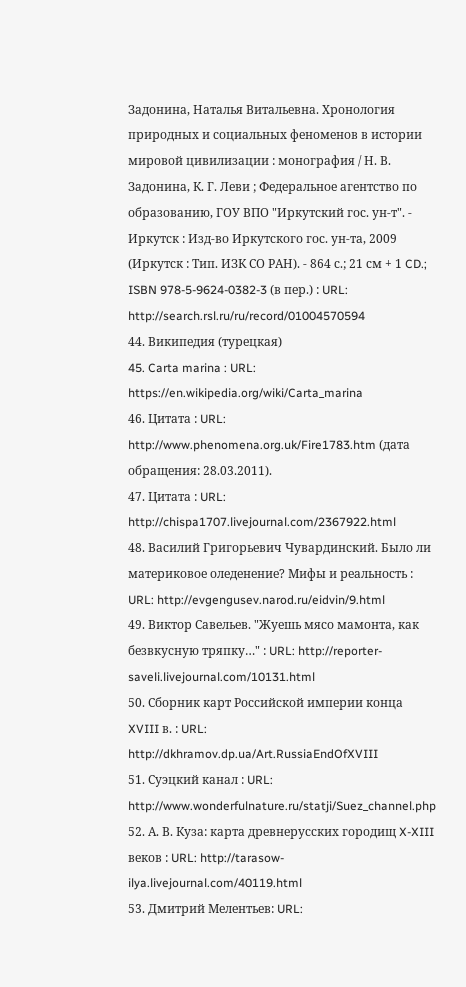Задонина, Наталья Витальевна. Хронология природных и социальных феноменов в истории мировой цивилизации : монография / Н. В. Задонина, К. Г. Леви ; Федеральное агентство по образованию, ГОУ ВПО "Иркутский гос. ун-т". - Иркутск : Изд-во Иркутского гос. ун-та, 2009 (Иркутск : Тип. ИЗК СО РАН). - 864 с.; 21 см + 1 CD.; ISBN 978-5-9624-0382-3 (в пер.) : URL: http://search.rsl.ru/ru/record/01004570594
44. Википедия (турецкая)
45. Carta marina : URL: https://en.wikipedia.org/wiki/Carta_marina
46. Цитата : URL: http://www.phenomena.org.uk/Fire1783.htm (дата обращения: 28.03.2011).
47. Цитата : URL: http://chispa1707.livejournal.com/2367922.html
48. Василий Григорьевич Чувардинский. Было ли материковое оледенение? Мифы и реальность : URL: http://evgengusev.narod.ru/eidvin/9.html
49. Виктор Савельев. "Жуешь мясо мамонта, как безвкусную тряпку…" : URL: http://reporter-saveli.livejournal.com/10131.html
50. Сборник карт Российской империи конца XVIII в. : URL: http://dkhramov.dp.ua/Art.RussiaEndOfXVIII
51. Суэцкий канал : URL: http://www.wonderfulnature.ru/statji/Suez_channel.php
52. А. В. Куза: карта древнерусских городищ X-XIII веков : URL: http://tarasow-ilya.livejournal.com/40119.html
53. Дмитрий Мелентьев: URL: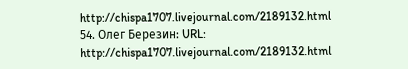http://chispa1707.livejournal.com/2189132.html
54. Олег Березин: URL: http://chispa1707.livejournal.com/2189132.html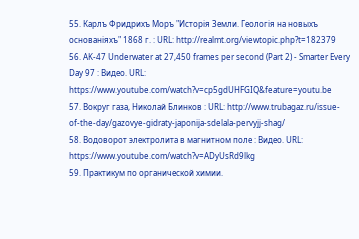55. Карлъ Фридрихъ Моръ "Исторiя Земли. Геологiя на новыхъ основанiяхъ" 1868 г. : URL: http://realmt.org/viewtopic.php?t=182379
56. AK-47 Underwater at 27,450 frames per second (Part 2) - Smarter Every Day 97 : Видео. URL: https://www.youtube.com/watch?v=cp5gdUHFGIQ&feature=youtu.be
57. Вокруг газа, Николай Блинков : URL: http://www.trubagaz.ru/issue-of-the-day/gazovye-gidraty-japonija-sdelala-pervyjj-shag/
58. Водоворот электролита в магнитном поле : Видео. URL: https://www.youtube.com/watch?v=ADyUsRd9lkg
59. Практикум по органической химии.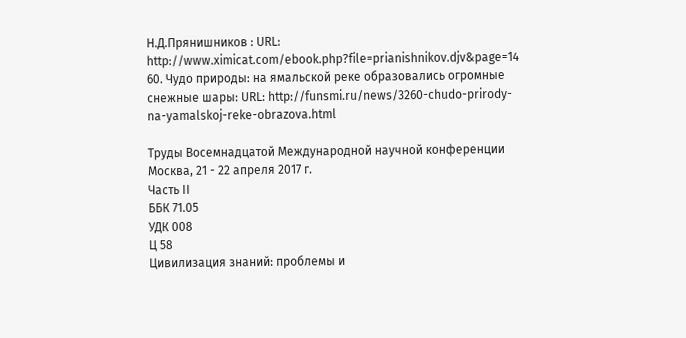Н.Д.Прянишников : URL: http://www.ximicat.com/ebook.php?file=prianishnikov.djv&page=14
60. Чудо природы: на ямальской реке образовались огромные снежные шары: URL: http://funsmi.ru/news/3260-chudo-prirody-na-yamalskoj-reke-obrazova.html

Труды Восемнадцатой Международной научной конференции
Москва, 21 - 22 апреля 2017 г.
Часть II
ББК 71.05
УДК 008
Ц 58
Цивилизация знаний: проблемы и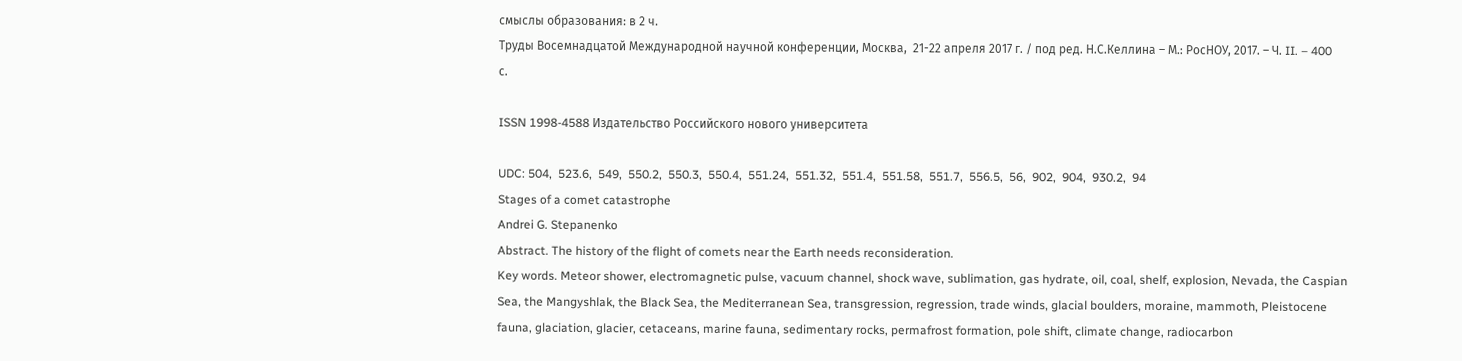смыслы образования: в 2 ч.
Труды Восемнадцатой Международной научной конференции, Москва,  21-22 апреля 2017 г. / под ред. Н.С.Келлина – М.: РосНОУ, 2017. – Ч. II. – 400 с.

ISSN 1998-4588 Издательство Российского нового университета

UDC: 504,  523.6,  549,  550.2,  550.3,  550.4,  551.24,  551.32,  551.4,  551.58,  551.7,  556.5,  56,  902,  904,  930.2,  94
Stages of a comet catastrophe
Andrei G. Stepanenko
Abstract. The history of the flight of comets near the Earth needs reconsideration.
Key words. Meteor shower, electromagnetic pulse, vacuum channel, shock wave, sublimation, gas hydrate, oil, coal, shelf, explosion, Nevada, the Caspian Sea, the Mangyshlak, the Black Sea, the Mediterranean Sea, transgression, regression, trade winds, glacial boulders, moraine, mammoth, Pleistocene fauna, glaciation, glacier, cetaceans, marine fauna, sedimentary rocks, permafrost formation, pole shift, climate change, radiocarbon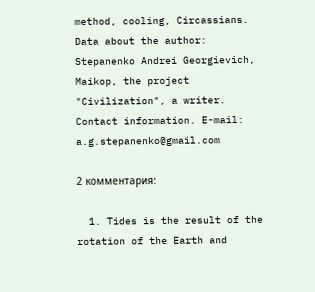method, cooling, Circassians.
Data about the author:
Stepanenko Andrei Georgievich, Maikop, the project "Civilization", a writer.
Contact information. E-mail: a.g.stepanenko@gmail.com

2 комментария:

  1. Tides is the result of the rotation of the Earth and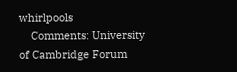whirlpools
    Comments: University of Cambridge Forum